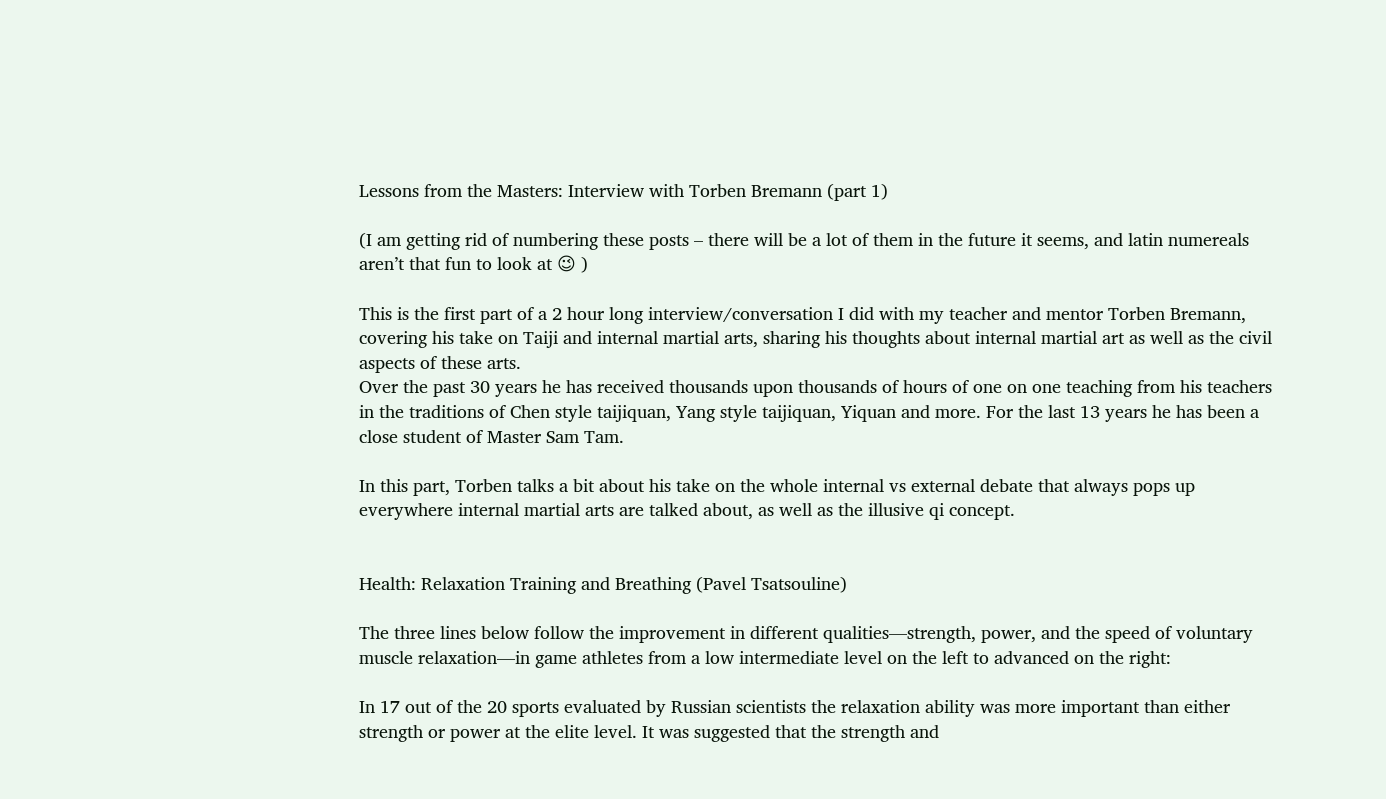Lessons from the Masters: Interview with Torben Bremann (part 1)

(I am getting rid of numbering these posts – there will be a lot of them in the future it seems, and latin numereals aren’t that fun to look at 😉 )

This is the first part of a 2 hour long interview/conversation I did with my teacher and mentor Torben Bremann, covering his take on Taiji and internal martial arts, sharing his thoughts about internal martial art as well as the civil aspects of these arts.
Over the past 30 years he has received thousands upon thousands of hours of one on one teaching from his teachers in the traditions of Chen style taijiquan, Yang style taijiquan, Yiquan and more. For the last 13 years he has been a close student of Master Sam Tam.

In this part, Torben talks a bit about his take on the whole internal vs external debate that always pops up everywhere internal martial arts are talked about, as well as the illusive qi concept.


Health: Relaxation Training and Breathing (Pavel Tsatsouline)

The three lines below follow the improvement in different qualities—strength, power, and the speed of voluntary muscle relaxation—in game athletes from a low intermediate level on the left to advanced on the right:

In 17 out of the 20 sports evaluated by Russian scientists the relaxation ability was more important than either strength or power at the elite level. It was suggested that the strength and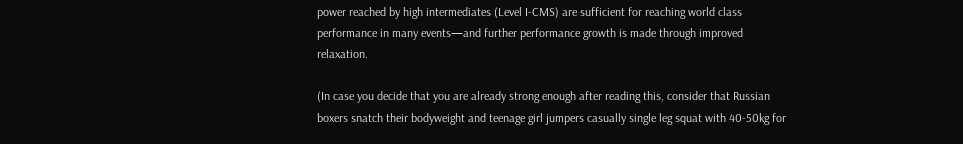power reached by high intermediates (Level I-CMS) are sufficient for reaching world class performance in many events—and further performance growth is made through improved relaxation.

(In case you decide that you are already strong enough after reading this, consider that Russian boxers snatch their bodyweight and teenage girl jumpers casually single leg squat with 40-50kg for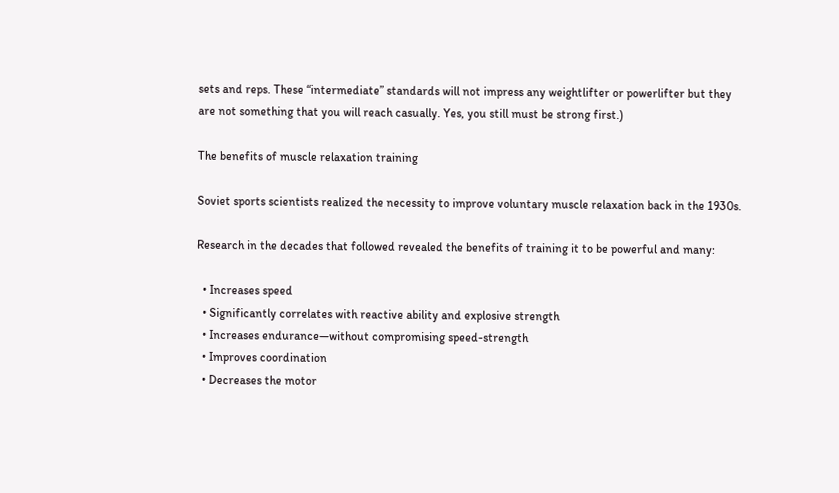sets and reps. These “intermediate” standards will not impress any weightlifter or powerlifter but they are not something that you will reach casually. Yes, you still must be strong first.)

The benefits of muscle relaxation training

Soviet sports scientists realized the necessity to improve voluntary muscle relaxation back in the 1930s.

Research in the decades that followed revealed the benefits of training it to be powerful and many:

  • Increases speed
  • Significantly correlates with reactive ability and explosive strength
  • Increases endurance—without compromising speed-strength
  • Improves coordination
  • Decreases the motor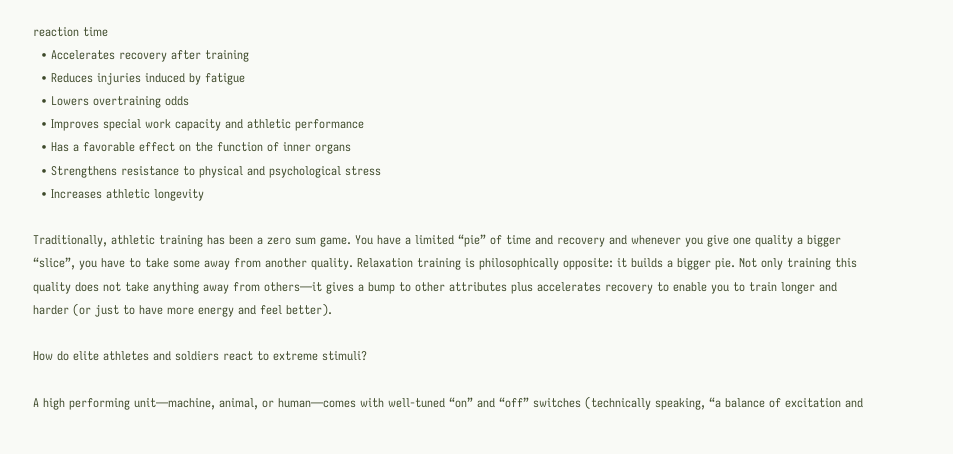reaction time
  • Accelerates recovery after training
  • Reduces injuries induced by fatigue
  • Lowers overtraining odds
  • Improves special work capacity and athletic performance
  • Has a favorable effect on the function of inner organs
  • Strengthens resistance to physical and psychological stress
  • Increases athletic longevity

Traditionally, athletic training has been a zero sum game. You have a limited “pie” of time and recovery and whenever you give one quality a bigger “slice”, you have to take some away from another quality. Relaxation training is philosophically opposite: it builds a bigger pie. Not only training this quality does not take anything away from others—it gives a bump to other attributes plus accelerates recovery to enable you to train longer and harder (or just to have more energy and feel better).

How do elite athletes and soldiers react to extreme stimuli?

A high performing unit—machine, animal, or human—comes with well-tuned “on” and “off” switches (technically speaking, “a balance of excitation and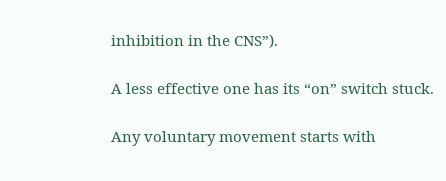inhibition in the CNS”).

A less effective one has its “on” switch stuck.

Any voluntary movement starts with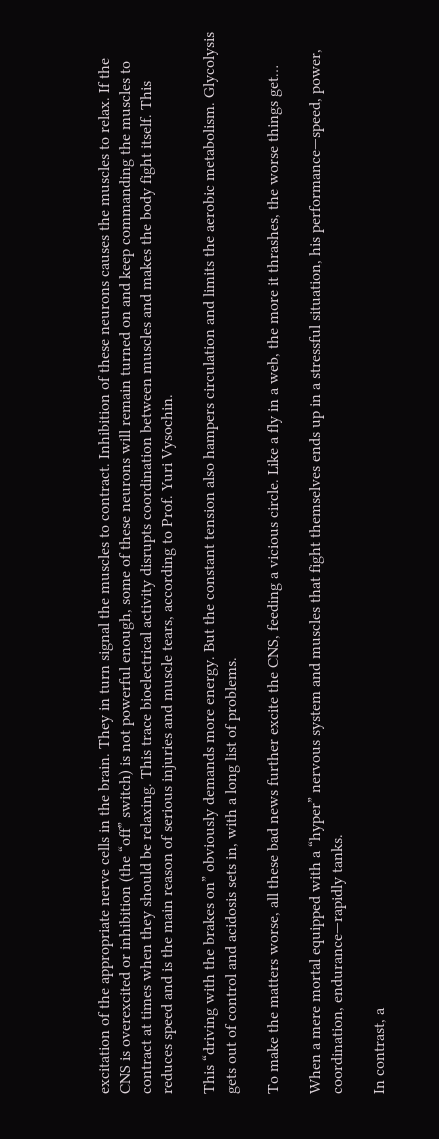excitation of the appropriate nerve cells in the brain. They in turn signal the muscles to contract. Inhibition of these neurons causes the muscles to relax. If the CNS is overexcited or inhibition (the “off” switch) is not powerful enough, some of these neurons will remain turned on and keep commanding the muscles to contract at times when they should be relaxing. This trace bioelectrical activity disrupts coordination between muscles and makes the body fight itself. This reduces speed and is the main reason of serious injuries and muscle tears, according to Prof. Yuri Vysochin.

This “driving with the brakes on” obviously demands more energy. But the constant tension also hampers circulation and limits the aerobic metabolism. Glycolysis gets out of control and acidosis sets in, with a long list of problems.

To make the matters worse, all these bad news further excite the CNS, feeding a vicious circle. Like a fly in a web, the more it thrashes, the worse things get…

When a mere mortal equipped with a “hyper” nervous system and muscles that fight themselves ends up in a stressful situation, his performance—speed, power, coordination, endurance—rapidly tanks.

In contrast, a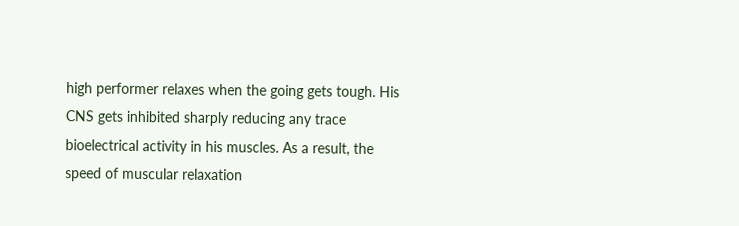high performer relaxes when the going gets tough. His CNS gets inhibited sharply reducing any trace bioelectrical activity in his muscles. As a result, the speed of muscular relaxation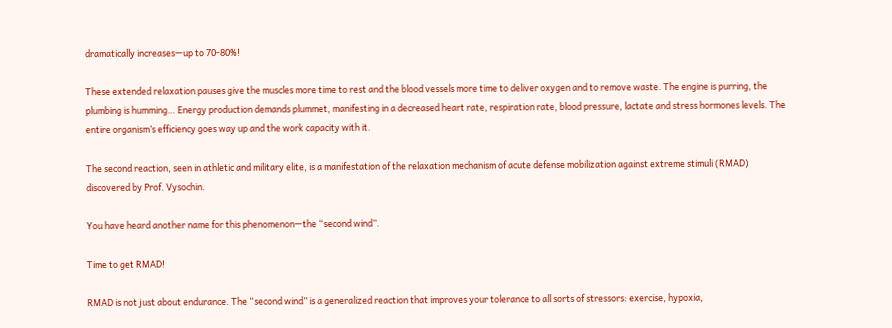dramatically increases—up to 70-80%!

These extended relaxation pauses give the muscles more time to rest and the blood vessels more time to deliver oxygen and to remove waste. The engine is purring, the plumbing is humming… Energy production demands plummet, manifesting in a decreased heart rate, respiration rate, blood pressure, lactate and stress hormones levels. The entire organism’s efficiency goes way up and the work capacity with it.

The second reaction, seen in athletic and military elite, is a manifestation of the relaxation mechanism of acute defense mobilization against extreme stimuli (RMAD) discovered by Prof. Vysochin.

You have heard another name for this phenomenon—the “second wind”.

Time to get RMAD!

RMAD is not just about endurance. The “second wind” is a generalized reaction that improves your tolerance to all sorts of stressors: exercise, hypoxia,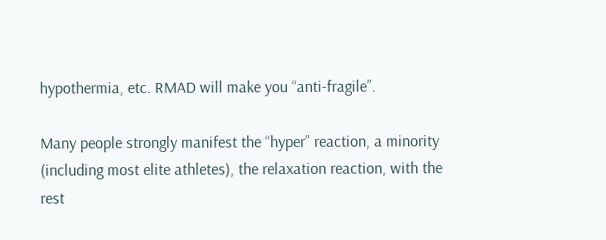hypothermia, etc. RMAD will make you “anti-fragile”.

Many people strongly manifest the “hyper” reaction, a minority (including most elite athletes), the relaxation reaction, with the rest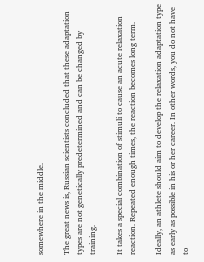somewhere in the middle.

The great news is, Russian scientists concluded that these adaptation types are not genetically predetermined and can be changed by training.

It takes a special combination of stimuli to cause an acute relaxation reaction. Repeated enough times, the reaction becomes long term.

Ideally, an athlete should aim to develop the relaxation adaptation type as early as possible in his or her career. In other words, you do not have to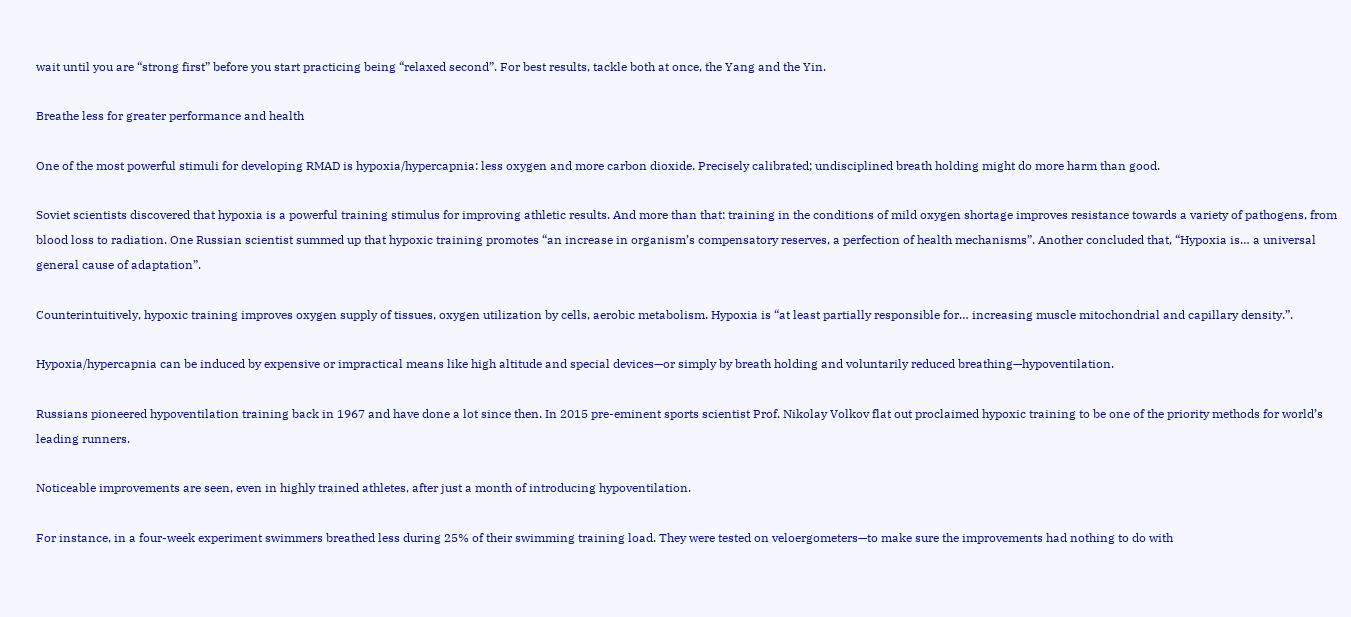wait until you are “strong first” before you start practicing being “relaxed second”. For best results, tackle both at once, the Yang and the Yin.

Breathe less for greater performance and health

One of the most powerful stimuli for developing RMAD is hypoxia/hypercapnia: less oxygen and more carbon dioxide. Precisely calibrated; undisciplined breath holding might do more harm than good.

Soviet scientists discovered that hypoxia is a powerful training stimulus for improving athletic results. And more than that: training in the conditions of mild oxygen shortage improves resistance towards a variety of pathogens, from blood loss to radiation. One Russian scientist summed up that hypoxic training promotes “an increase in organism’s compensatory reserves, a perfection of health mechanisms”. Another concluded that, “Hypoxia is… a universal general cause of adaptation”.

Counterintuitively, hypoxic training improves oxygen supply of tissues, oxygen utilization by cells, aerobic metabolism. Hypoxia is “at least partially responsible for… increasing muscle mitochondrial and capillary density.”.

Hypoxia/hypercapnia can be induced by expensive or impractical means like high altitude and special devices—or simply by breath holding and voluntarily reduced breathing—hypoventilation.

Russians pioneered hypoventilation training back in 1967 and have done a lot since then. In 2015 pre-eminent sports scientist Prof. Nikolay Volkov flat out proclaimed hypoxic training to be one of the priority methods for world’s leading runners.

Noticeable improvements are seen, even in highly trained athletes, after just a month of introducing hypoventilation.

For instance, in a four-week experiment swimmers breathed less during 25% of their swimming training load. They were tested on veloergometers—to make sure the improvements had nothing to do with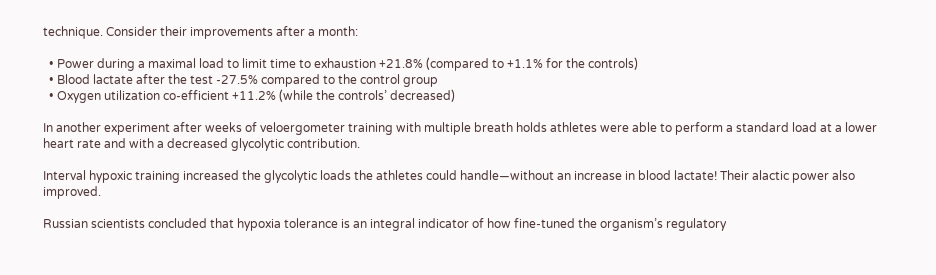technique. Consider their improvements after a month:

  • Power during a maximal load to limit time to exhaustion +21.8% (compared to +1.1% for the controls)
  • Blood lactate after the test -27.5% compared to the control group
  • Oxygen utilization co-efficient +11.2% (while the controls’ decreased)

In another experiment after weeks of veloergometer training with multiple breath holds athletes were able to perform a standard load at a lower heart rate and with a decreased glycolytic contribution.

Interval hypoxic training increased the glycolytic loads the athletes could handle—without an increase in blood lactate! Their alactic power also improved.

Russian scientists concluded that hypoxia tolerance is an integral indicator of how fine-tuned the organism’s regulatory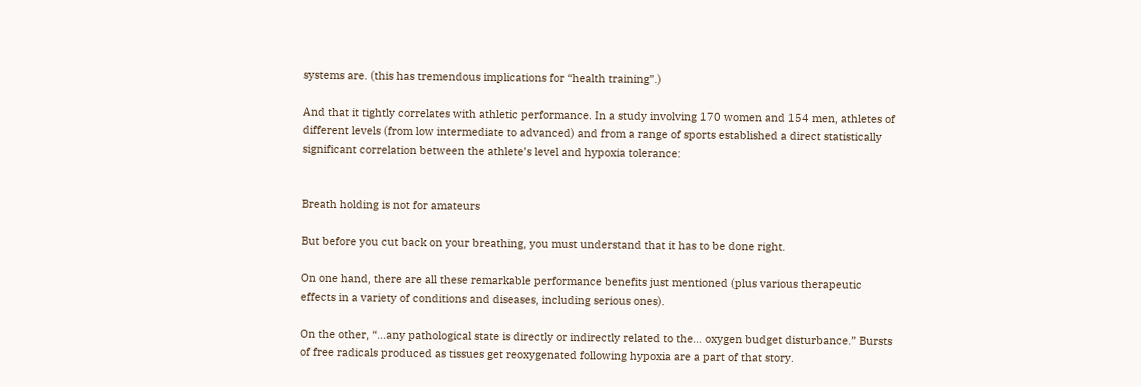systems are. (this has tremendous implications for “health training”.)

And that it tightly correlates with athletic performance. In a study involving 170 women and 154 men, athletes of different levels (from low intermediate to advanced) and from a range of sports established a direct statistically significant correlation between the athlete’s level and hypoxia tolerance:


Breath holding is not for amateurs

But before you cut back on your breathing, you must understand that it has to be done right.

On one hand, there are all these remarkable performance benefits just mentioned (plus various therapeutic effects in a variety of conditions and diseases, including serious ones).

On the other, “…any pathological state is directly or indirectly related to the… oxygen budget disturbance.” Bursts of free radicals produced as tissues get reoxygenated following hypoxia are a part of that story.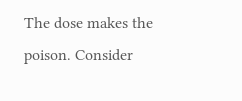The dose makes the poison. Consider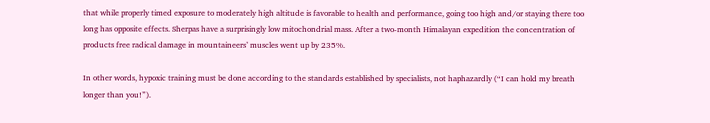that while properly timed exposure to moderately high altitude is favorable to health and performance, going too high and/or staying there too long has opposite effects. Sherpas have a surprisingly low mitochondrial mass. After a two-month Himalayan expedition the concentration of products free radical damage in mountaineers’ muscles went up by 235%.

In other words, hypoxic training must be done according to the standards established by specialists, not haphazardly (“I can hold my breath longer than you!”).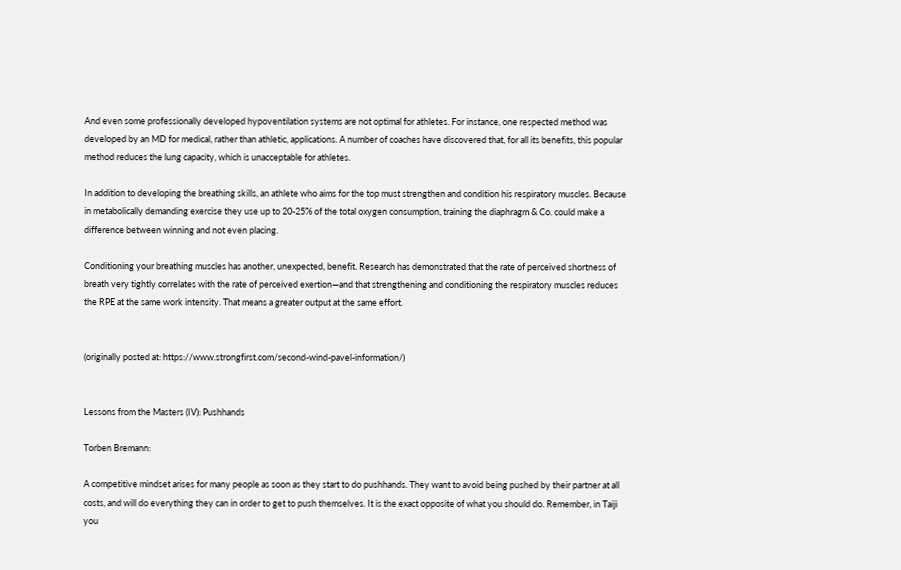And even some professionally developed hypoventilation systems are not optimal for athletes. For instance, one respected method was developed by an MD for medical, rather than athletic, applications. A number of coaches have discovered that, for all its benefits, this popular method reduces the lung capacity, which is unacceptable for athletes.

In addition to developing the breathing skills, an athlete who aims for the top must strengthen and condition his respiratory muscles. Because in metabolically demanding exercise they use up to 20-25% of the total oxygen consumption, training the diaphragm & Co. could make a difference between winning and not even placing.

Conditioning your breathing muscles has another, unexpected, benefit. Research has demonstrated that the rate of perceived shortness of breath very tightly correlates with the rate of perceived exertion—and that strengthening and conditioning the respiratory muscles reduces the RPE at the same work intensity. That means a greater output at the same effort.


(originally posted at: https://www.strongfirst.com/second-wind-pavel-information/)


Lessons from the Masters (IV): Pushhands

Torben Bremann:

A competitive mindset arises for many people as soon as they start to do pushhands. They want to avoid being pushed by their partner at all costs, and will do everything they can in order to get to push themselves. It is the exact opposite of what you should do. Remember, in Taiji you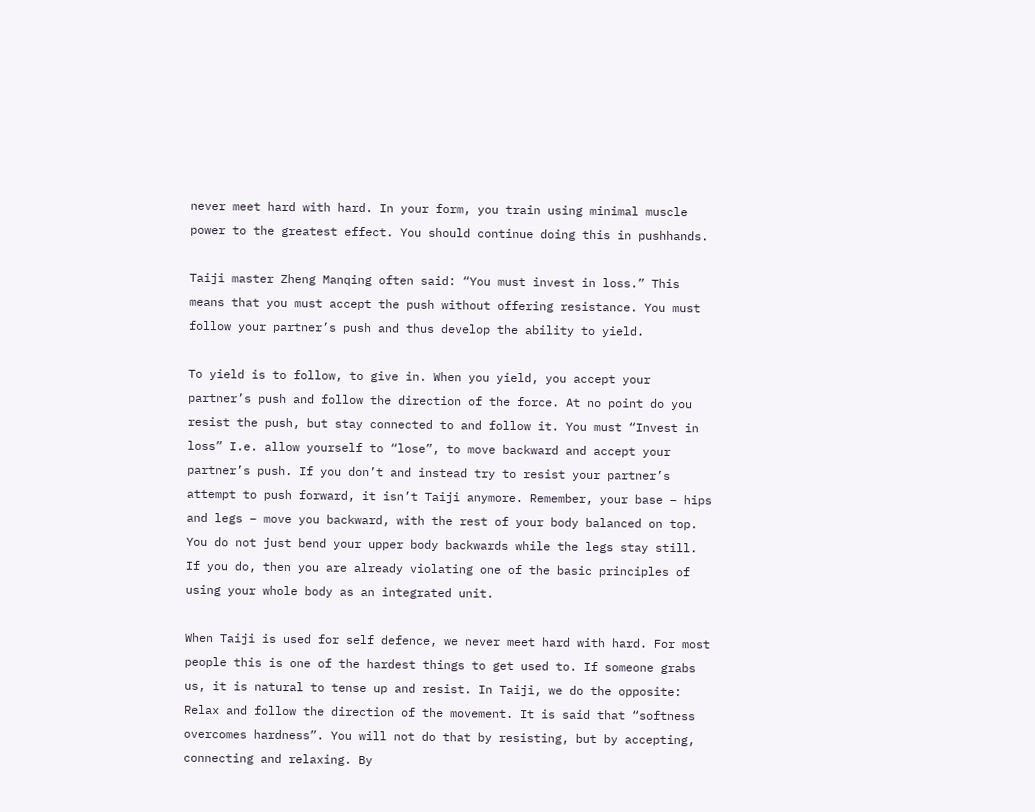never meet hard with hard. In your form, you train using minimal muscle power to the greatest effect. You should continue doing this in pushhands.

Taiji master Zheng Manqing often said: “You must invest in loss.” This means that you must accept the push without offering resistance. You must follow your partner’s push and thus develop the ability to yield.

To yield is to follow, to give in. When you yield, you accept your partner’s push and follow the direction of the force. At no point do you resist the push, but stay connected to and follow it. You must “Invest in loss” I.e. allow yourself to “lose”, to move backward and accept your partner’s push. If you don’t and instead try to resist your partner’s attempt to push forward, it isn’t Taiji anymore. Remember, your base – hips and legs – move you backward, with the rest of your body balanced on top. You do not just bend your upper body backwards while the legs stay still. If you do, then you are already violating one of the basic principles of using your whole body as an integrated unit.

When Taiji is used for self defence, we never meet hard with hard. For most people this is one of the hardest things to get used to. If someone grabs us, it is natural to tense up and resist. In Taiji, we do the opposite: Relax and follow the direction of the movement. It is said that “softness overcomes hardness”. You will not do that by resisting, but by accepting, connecting and relaxing. By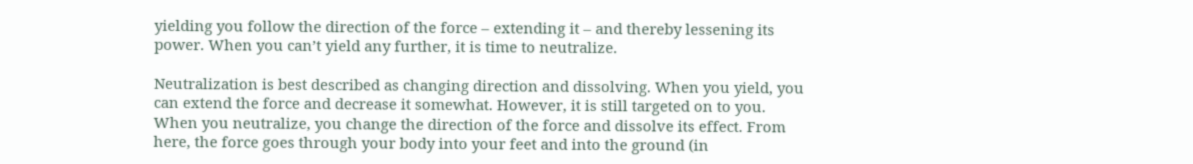yielding you follow the direction of the force – extending it – and thereby lessening its power. When you can’t yield any further, it is time to neutralize.

Neutralization is best described as changing direction and dissolving. When you yield, you can extend the force and decrease it somewhat. However, it is still targeted on to you. When you neutralize, you change the direction of the force and dissolve its effect. From here, the force goes through your body into your feet and into the ground (in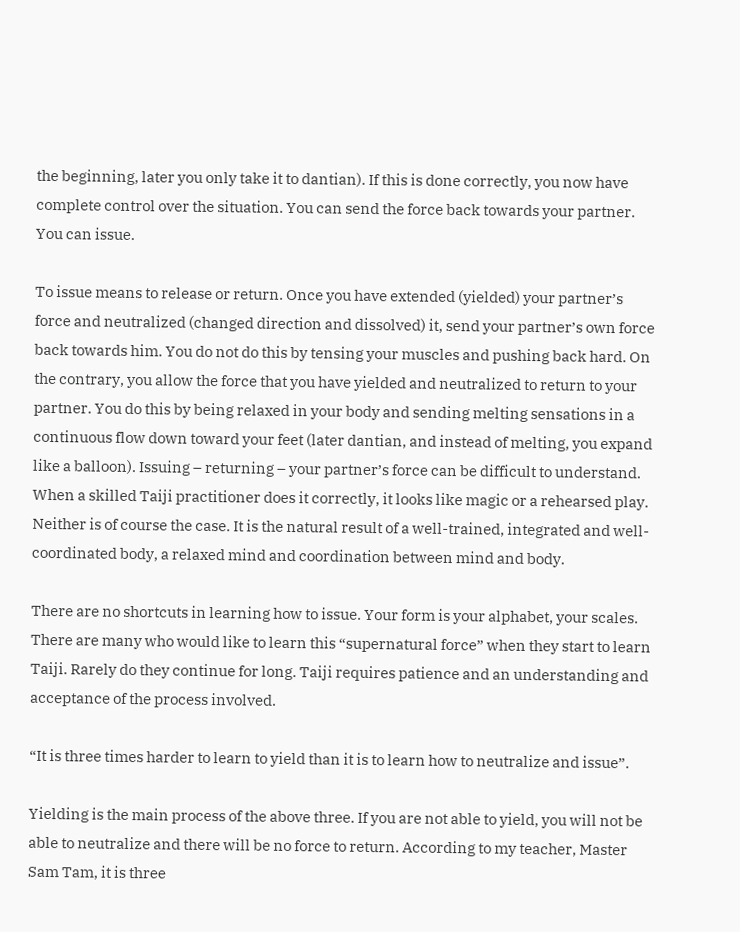the beginning, later you only take it to dantian). If this is done correctly, you now have complete control over the situation. You can send the force back towards your partner. You can issue.

To issue means to release or return. Once you have extended (yielded) your partner’s force and neutralized (changed direction and dissolved) it, send your partner’s own force back towards him. You do not do this by tensing your muscles and pushing back hard. On the contrary, you allow the force that you have yielded and neutralized to return to your partner. You do this by being relaxed in your body and sending melting sensations in a continuous flow down toward your feet (later dantian, and instead of melting, you expand like a balloon). Issuing – returning – your partner’s force can be difficult to understand. When a skilled Taiji practitioner does it correctly, it looks like magic or a rehearsed play. Neither is of course the case. It is the natural result of a well-trained, integrated and well-coordinated body, a relaxed mind and coordination between mind and body.

There are no shortcuts in learning how to issue. Your form is your alphabet, your scales. There are many who would like to learn this “supernatural force” when they start to learn Taiji. Rarely do they continue for long. Taiji requires patience and an understanding and acceptance of the process involved.

“It is three times harder to learn to yield than it is to learn how to neutralize and issue”.

Yielding is the main process of the above three. If you are not able to yield, you will not be able to neutralize and there will be no force to return. According to my teacher, Master Sam Tam, it is three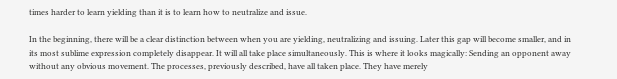times harder to learn yielding than it is to learn how to neutralize and issue.

In the beginning, there will be a clear distinction between when you are yielding, neutralizing and issuing. Later this gap will become smaller, and in its most sublime expression completely disappear. It will all take place simultaneously. This is where it looks magically: Sending an opponent away without any obvious movement. The processes, previously described, have all taken place. They have merely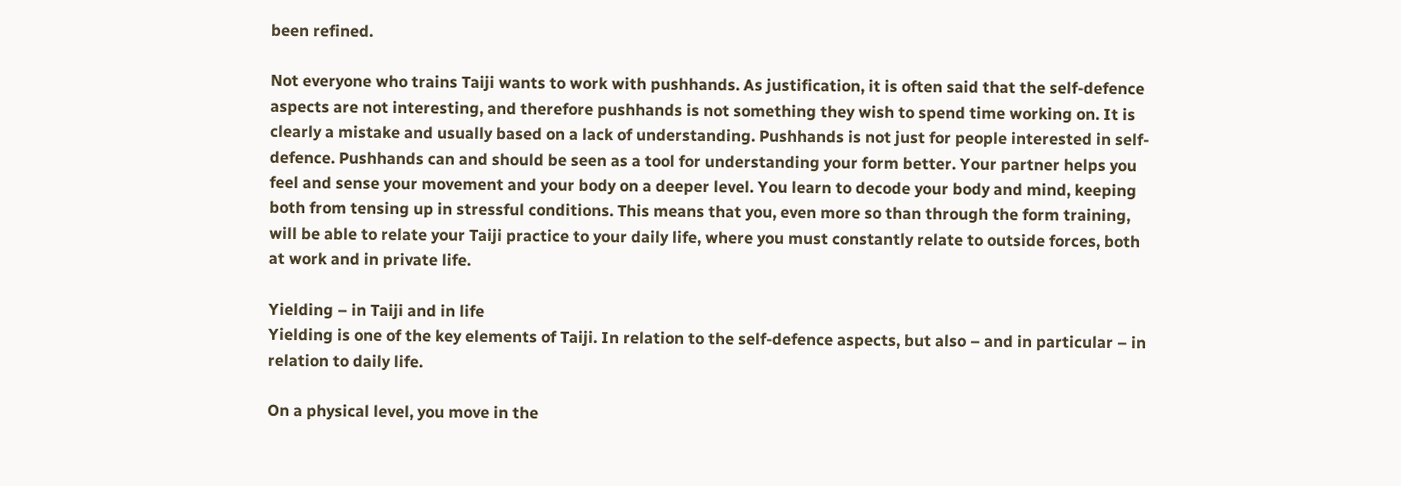been refined.

Not everyone who trains Taiji wants to work with pushhands. As justification, it is often said that the self-defence aspects are not interesting, and therefore pushhands is not something they wish to spend time working on. It is clearly a mistake and usually based on a lack of understanding. Pushhands is not just for people interested in self-defence. Pushhands can and should be seen as a tool for understanding your form better. Your partner helps you feel and sense your movement and your body on a deeper level. You learn to decode your body and mind, keeping both from tensing up in stressful conditions. This means that you, even more so than through the form training, will be able to relate your Taiji practice to your daily life, where you must constantly relate to outside forces, both at work and in private life.

Yielding – in Taiji and in life
Yielding is one of the key elements of Taiji. In relation to the self-defence aspects, but also – and in particular – in relation to daily life.

On a physical level, you move in the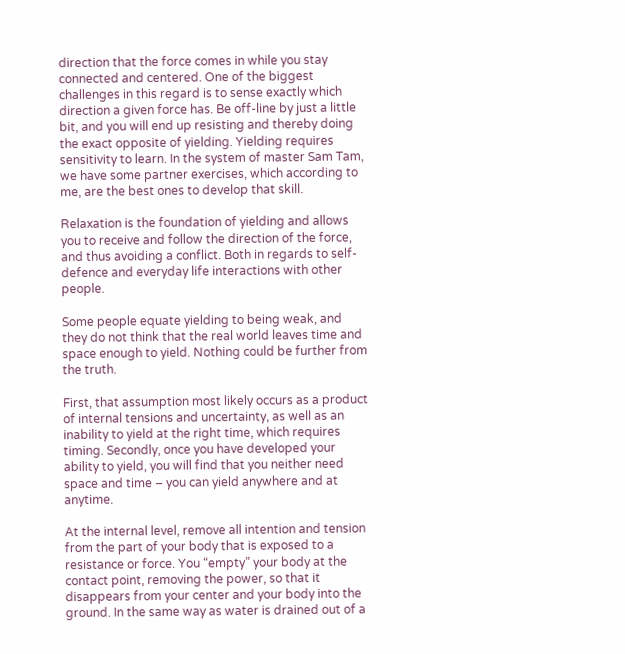direction that the force comes in while you stay connected and centered. One of the biggest challenges in this regard is to sense exactly which direction a given force has. Be off-line by just a little bit, and you will end up resisting and thereby doing the exact opposite of yielding. Yielding requires sensitivity to learn. In the system of master Sam Tam, we have some partner exercises, which according to me, are the best ones to develop that skill.

Relaxation is the foundation of yielding and allows you to receive and follow the direction of the force, and thus avoiding a conflict. Both in regards to self-defence and everyday life interactions with other people.

Some people equate yielding to being weak, and they do not think that the real world leaves time and space enough to yield. Nothing could be further from the truth.

First, that assumption most likely occurs as a product of internal tensions and uncertainty, as well as an inability to yield at the right time, which requires timing. Secondly, once you have developed your ability to yield, you will find that you neither need space and time – you can yield anywhere and at anytime.

At the internal level, remove all intention and tension from the part of your body that is exposed to a resistance or force. You “empty” your body at the contact point, removing the power, so that it disappears from your center and your body into the ground. In the same way as water is drained out of a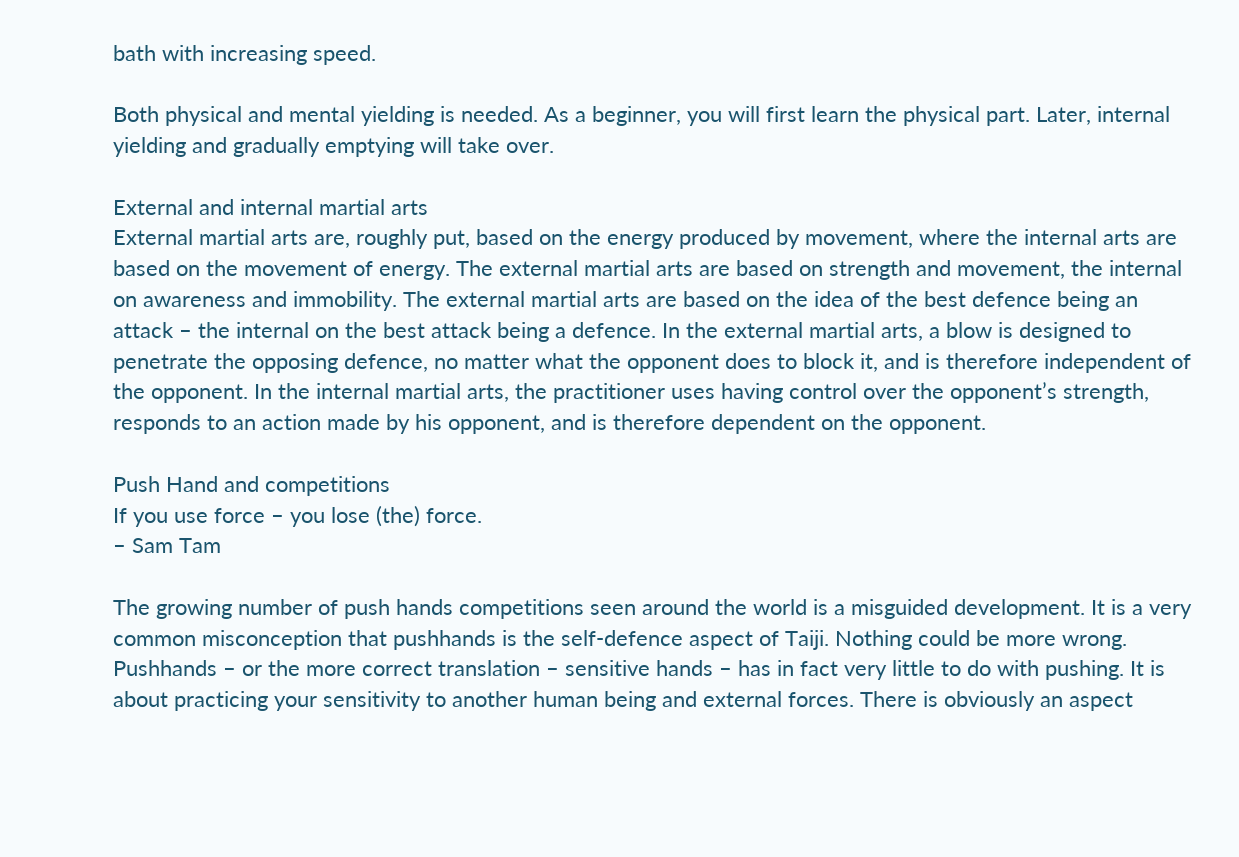bath with increasing speed.

Both physical and mental yielding is needed. As a beginner, you will first learn the physical part. Later, internal yielding and gradually emptying will take over.

External and internal martial arts
External martial arts are, roughly put, based on the energy produced by movement, where the internal arts are based on the movement of energy. The external martial arts are based on strength and movement, the internal on awareness and immobility. The external martial arts are based on the idea of the best defence being an attack – the internal on the best attack being a defence. In the external martial arts, a blow is designed to penetrate the opposing defence, no matter what the opponent does to block it, and is therefore independent of the opponent. In the internal martial arts, the practitioner uses having control over the opponent’s strength, responds to an action made by his opponent, and is therefore dependent on the opponent.

Push Hand and competitions
If you use force – you lose (the) force.
– Sam Tam

The growing number of push hands competitions seen around the world is a misguided development. It is a very common misconception that pushhands is the self-defence aspect of Taiji. Nothing could be more wrong. Pushhands – or the more correct translation – sensitive hands – has in fact very little to do with pushing. It is about practicing your sensitivity to another human being and external forces. There is obviously an aspect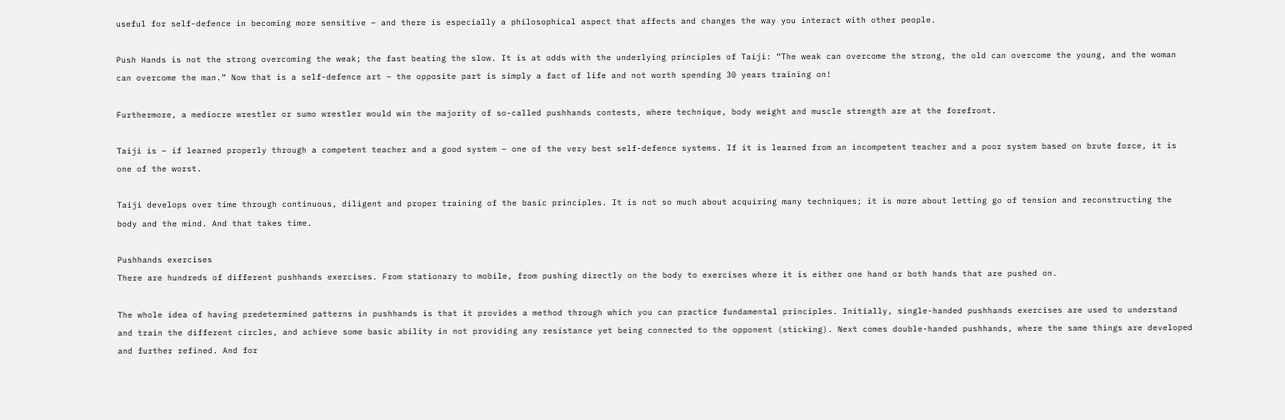useful for self-defence in becoming more sensitive – and there is especially a philosophical aspect that affects and changes the way you interact with other people.

Push Hands is not the strong overcoming the weak; the fast beating the slow. It is at odds with the underlying principles of Taiji: “The weak can overcome the strong, the old can overcome the young, and the woman can overcome the man.” Now that is a self-defence art – the opposite part is simply a fact of life and not worth spending 30 years training on!

Furthermore, a mediocre wrestler or sumo wrestler would win the majority of so-called pushhands contests, where technique, body weight and muscle strength are at the forefront.

Taiji is – if learned properly through a competent teacher and a good system – one of the very best self-defence systems. If it is learned from an incompetent teacher and a poor system based on brute force, it is one of the worst.

Taiji develops over time through continuous, diligent and proper training of the basic principles. It is not so much about acquiring many techniques; it is more about letting go of tension and reconstructing the body and the mind. And that takes time.

Pushhands exercises
There are hundreds of different pushhands exercises. From stationary to mobile, from pushing directly on the body to exercises where it is either one hand or both hands that are pushed on.

The whole idea of having predetermined patterns in pushhands is that it provides a method through which you can practice fundamental principles. Initially, single-handed pushhands exercises are used to understand and train the different circles, and achieve some basic ability in not providing any resistance yet being connected to the opponent (sticking). Next comes double-handed pushhands, where the same things are developed and further refined. And for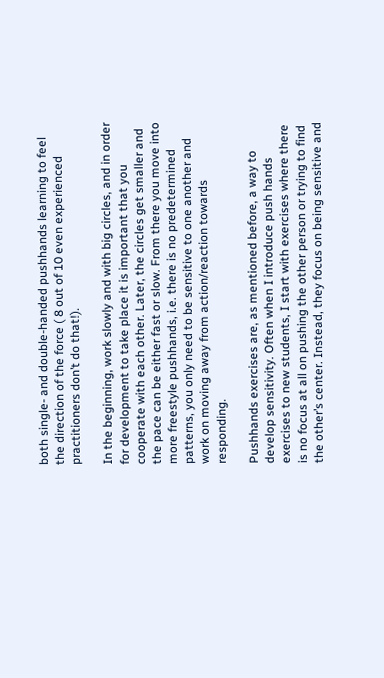both single- and double-handed pushhands learning to feel the direction of the force ( 8 out of 10 even experienced practitioners don’t do that!).

In the beginning, work slowly and with big circles, and in order for development to take place it is important that you cooperate with each other. Later, the circles get smaller and the pace can be either fast or slow. From there you move into more freestyle pushhands, i.e. there is no predetermined patterns, you only need to be sensitive to one another and work on moving away from action/reaction towards responding.

Pushhands exercises are, as mentioned before, a way to develop sensitivity. Often when I introduce push hands exercises to new students, I start with exercises where there is no focus at all on pushing the other person or trying to find the other’s center. Instead, they focus on being sensitive and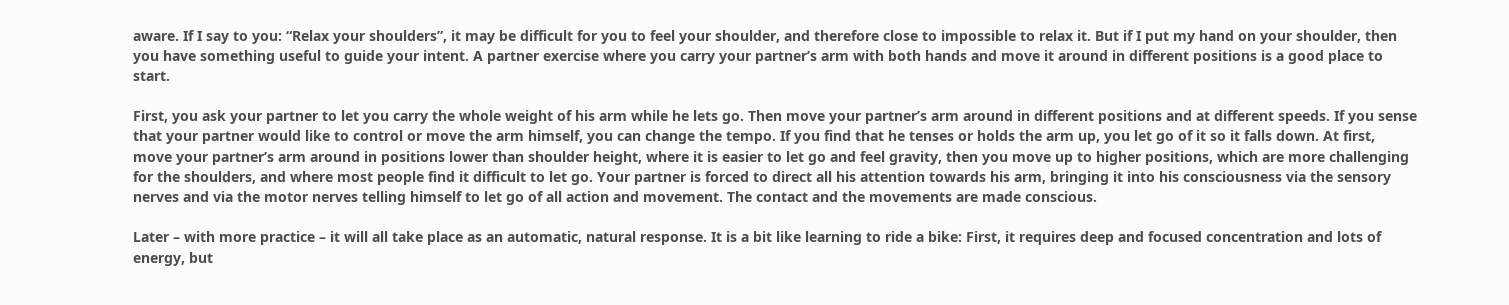aware. If I say to you: “Relax your shoulders”, it may be difficult for you to feel your shoulder, and therefore close to impossible to relax it. But if I put my hand on your shoulder, then you have something useful to guide your intent. A partner exercise where you carry your partner’s arm with both hands and move it around in different positions is a good place to start.

First, you ask your partner to let you carry the whole weight of his arm while he lets go. Then move your partner’s arm around in different positions and at different speeds. If you sense that your partner would like to control or move the arm himself, you can change the tempo. If you find that he tenses or holds the arm up, you let go of it so it falls down. At first, move your partner’s arm around in positions lower than shoulder height, where it is easier to let go and feel gravity, then you move up to higher positions, which are more challenging for the shoulders, and where most people find it difficult to let go. Your partner is forced to direct all his attention towards his arm, bringing it into his consciousness via the sensory nerves and via the motor nerves telling himself to let go of all action and movement. The contact and the movements are made conscious.

Later – with more practice – it will all take place as an automatic, natural response. It is a bit like learning to ride a bike: First, it requires deep and focused concentration and lots of energy, but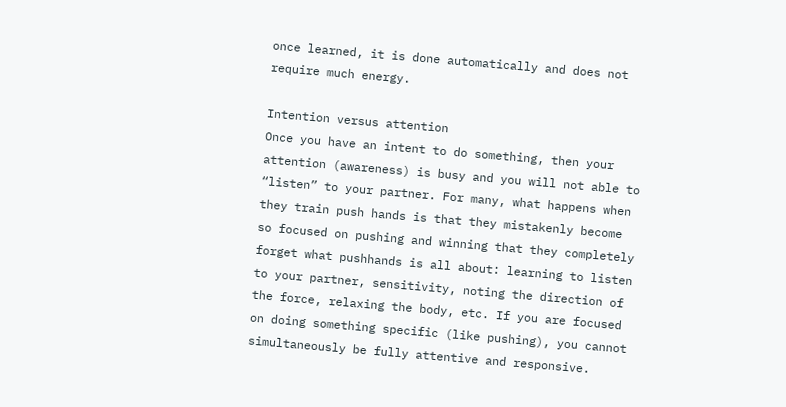once learned, it is done automatically and does not require much energy.

Intention versus attention
Once you have an intent to do something, then your attention (awareness) is busy and you will not able to “listen” to your partner. For many, what happens when they train push hands is that they mistakenly become so focused on pushing and winning that they completely forget what pushhands is all about: learning to listen to your partner, sensitivity, noting the direction of the force, relaxing the body, etc. If you are focused on doing something specific (like pushing), you cannot simultaneously be fully attentive and responsive.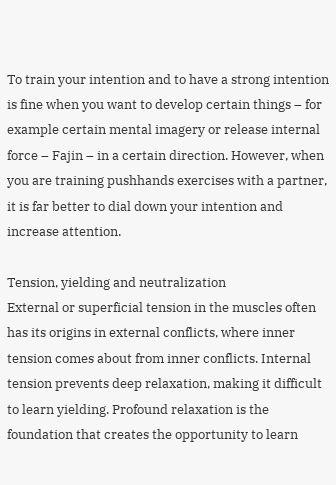To train your intention and to have a strong intention is fine when you want to develop certain things – for example certain mental imagery or release internal force – Fajin – in a certain direction. However, when you are training pushhands exercises with a partner, it is far better to dial down your intention and increase attention.

Tension, yielding and neutralization
External or superficial tension in the muscles often has its origins in external conflicts, where inner tension comes about from inner conflicts. Internal tension prevents deep relaxation, making it difficult to learn yielding. Profound relaxation is the foundation that creates the opportunity to learn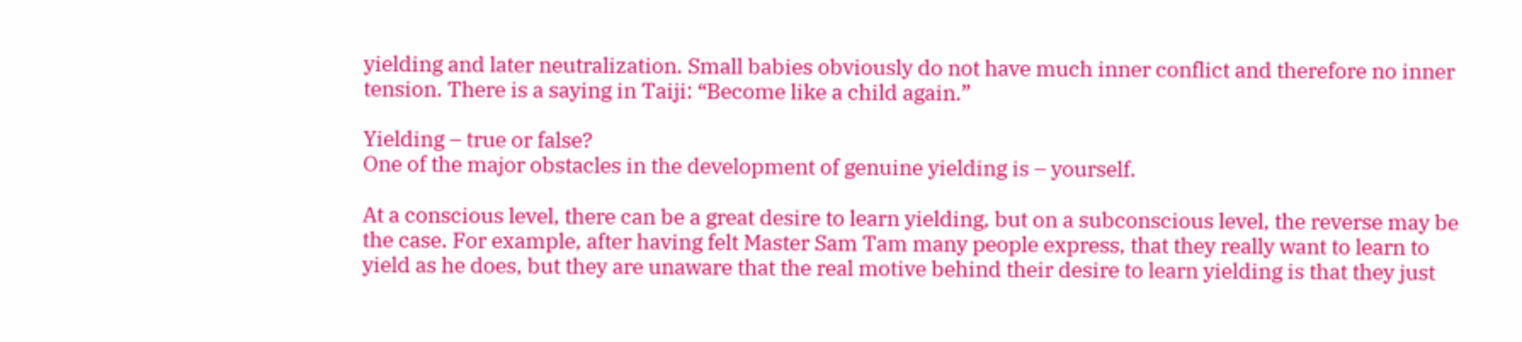yielding and later neutralization. Small babies obviously do not have much inner conflict and therefore no inner tension. There is a saying in Taiji: “Become like a child again.”

Yielding – true or false?
One of the major obstacles in the development of genuine yielding is – yourself.

At a conscious level, there can be a great desire to learn yielding, but on a subconscious level, the reverse may be the case. For example, after having felt Master Sam Tam many people express, that they really want to learn to yield as he does, but they are unaware that the real motive behind their desire to learn yielding is that they just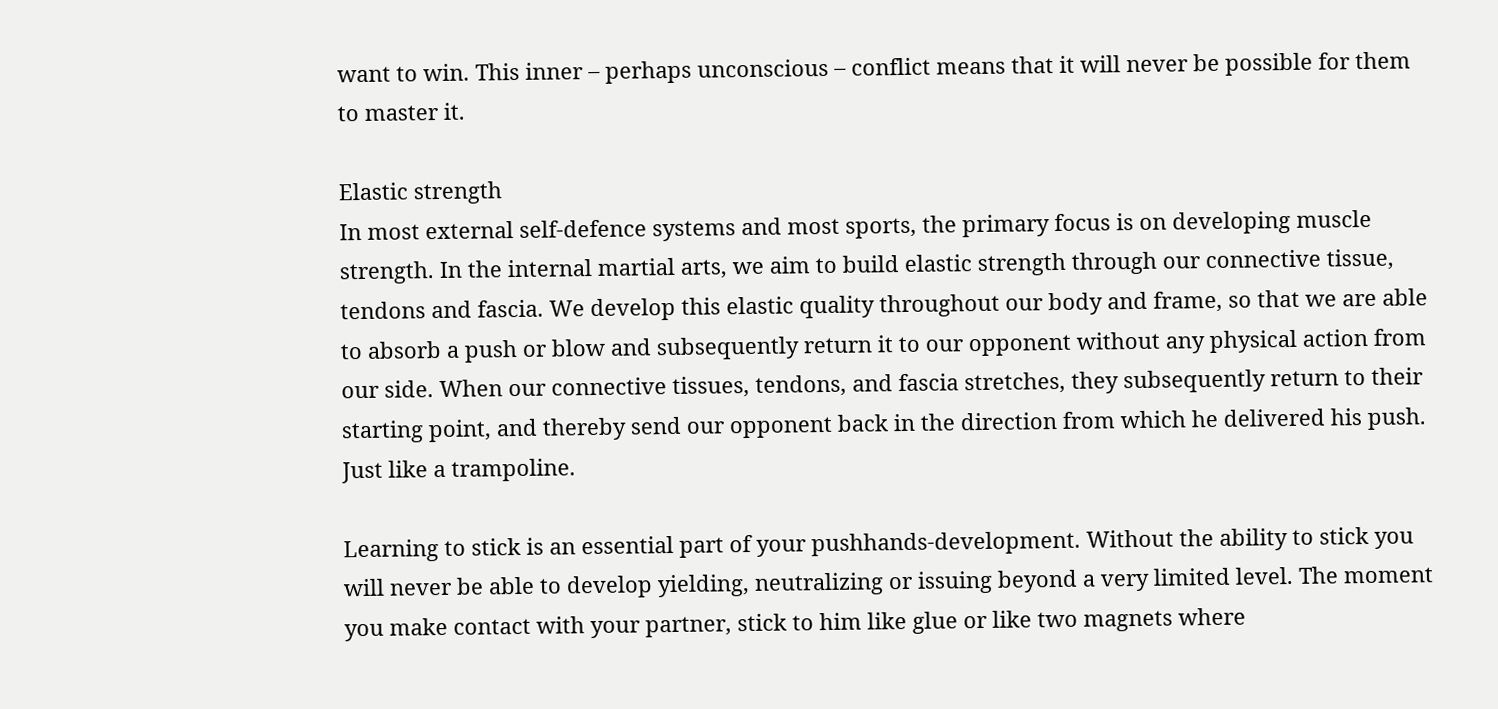want to win. This inner – perhaps unconscious – conflict means that it will never be possible for them to master it.

Elastic strength
In most external self-defence systems and most sports, the primary focus is on developing muscle strength. In the internal martial arts, we aim to build elastic strength through our connective tissue, tendons and fascia. We develop this elastic quality throughout our body and frame, so that we are able to absorb a push or blow and subsequently return it to our opponent without any physical action from our side. When our connective tissues, tendons, and fascia stretches, they subsequently return to their starting point, and thereby send our opponent back in the direction from which he delivered his push. Just like a trampoline.

Learning to stick is an essential part of your pushhands-development. Without the ability to stick you will never be able to develop yielding, neutralizing or issuing beyond a very limited level. The moment you make contact with your partner, stick to him like glue or like two magnets where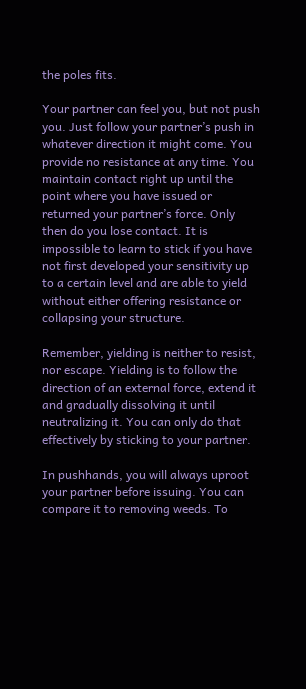the poles fits.

Your partner can feel you, but not push you. Just follow your partner’s push in whatever direction it might come. You provide no resistance at any time. You maintain contact right up until the point where you have issued or returned your partner’s force. Only then do you lose contact. It is impossible to learn to stick if you have not first developed your sensitivity up to a certain level and are able to yield without either offering resistance or collapsing your structure.

Remember, yielding is neither to resist, nor escape. Yielding is to follow the direction of an external force, extend it and gradually dissolving it until neutralizing it. You can only do that effectively by sticking to your partner.

In pushhands, you will always uproot your partner before issuing. You can compare it to removing weeds. To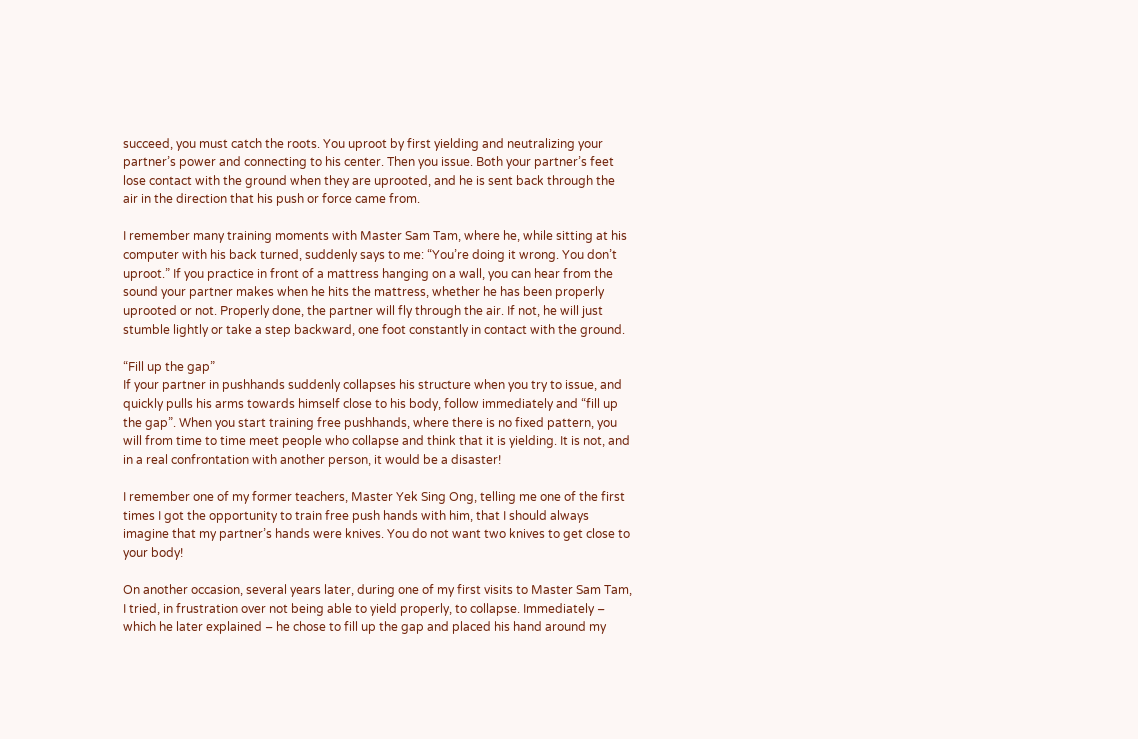succeed, you must catch the roots. You uproot by first yielding and neutralizing your partner’s power and connecting to his center. Then you issue. Both your partner’s feet lose contact with the ground when they are uprooted, and he is sent back through the air in the direction that his push or force came from.

I remember many training moments with Master Sam Tam, where he, while sitting at his computer with his back turned, suddenly says to me: “You’re doing it wrong. You don’t uproot.” If you practice in front of a mattress hanging on a wall, you can hear from the sound your partner makes when he hits the mattress, whether he has been properly uprooted or not. Properly done, the partner will fly through the air. If not, he will just stumble lightly or take a step backward, one foot constantly in contact with the ground.

“Fill up the gap”
If your partner in pushhands suddenly collapses his structure when you try to issue, and quickly pulls his arms towards himself close to his body, follow immediately and “fill up the gap”. When you start training free pushhands, where there is no fixed pattern, you will from time to time meet people who collapse and think that it is yielding. It is not, and in a real confrontation with another person, it would be a disaster!

I remember one of my former teachers, Master Yek Sing Ong, telling me one of the first times I got the opportunity to train free push hands with him, that I should always imagine that my partner’s hands were knives. You do not want two knives to get close to your body!

On another occasion, several years later, during one of my first visits to Master Sam Tam, I tried, in frustration over not being able to yield properly, to collapse. Immediately – which he later explained – he chose to fill up the gap and placed his hand around my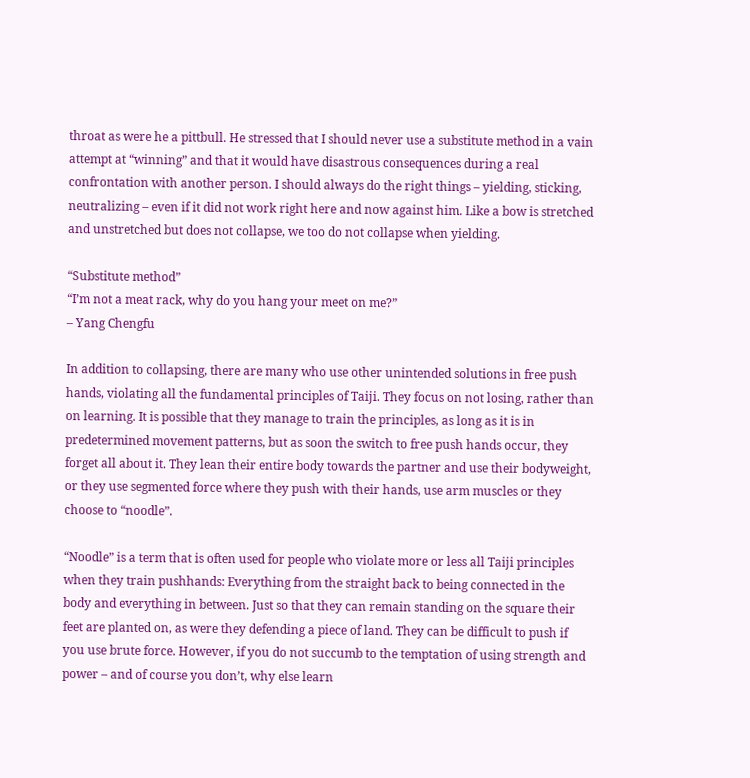throat as were he a pittbull. He stressed that I should never use a substitute method in a vain attempt at “winning” and that it would have disastrous consequences during a real confrontation with another person. I should always do the right things – yielding, sticking, neutralizing – even if it did not work right here and now against him. Like a bow is stretched and unstretched but does not collapse, we too do not collapse when yielding.

“Substitute method”
“I’m not a meat rack, why do you hang your meet on me?”
– Yang Chengfu

In addition to collapsing, there are many who use other unintended solutions in free push hands, violating all the fundamental principles of Taiji. They focus on not losing, rather than on learning. It is possible that they manage to train the principles, as long as it is in predetermined movement patterns, but as soon the switch to free push hands occur, they forget all about it. They lean their entire body towards the partner and use their bodyweight, or they use segmented force where they push with their hands, use arm muscles or they choose to “noodle”.

“Noodle” is a term that is often used for people who violate more or less all Taiji principles when they train pushhands: Everything from the straight back to being connected in the body and everything in between. Just so that they can remain standing on the square their feet are planted on, as were they defending a piece of land. They can be difficult to push if you use brute force. However, if you do not succumb to the temptation of using strength and power – and of course you don’t, why else learn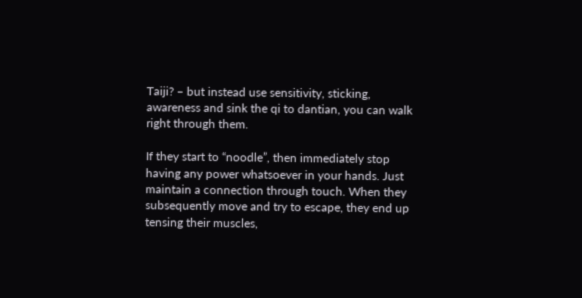Taiji? – but instead use sensitivity, sticking, awareness and sink the qi to dantian, you can walk right through them.

If they start to “noodle”, then immediately stop having any power whatsoever in your hands. Just maintain a connection through touch. When they subsequently move and try to escape, they end up tensing their muscles,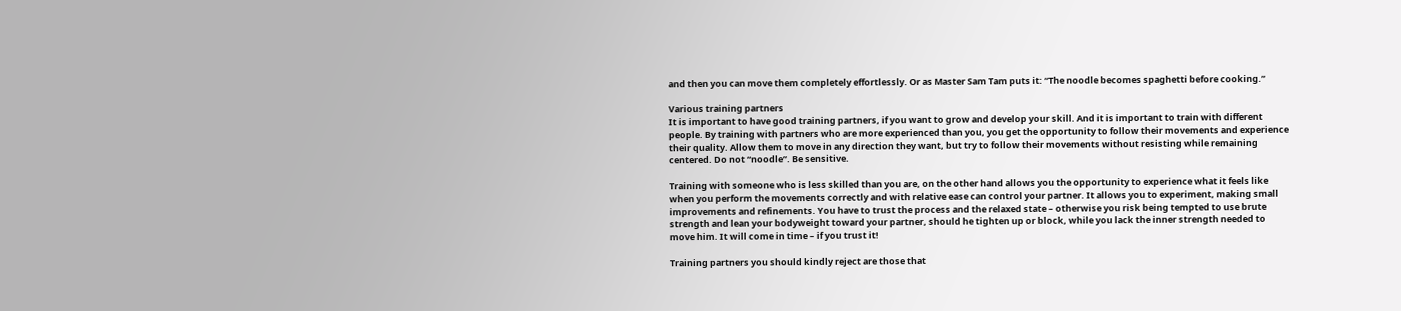and then you can move them completely effortlessly. Or as Master Sam Tam puts it: “The noodle becomes spaghetti before cooking.”

Various training partners
It is important to have good training partners, if you want to grow and develop your skill. And it is important to train with different people. By training with partners who are more experienced than you, you get the opportunity to follow their movements and experience their quality. Allow them to move in any direction they want, but try to follow their movements without resisting while remaining centered. Do not “noodle”. Be sensitive.

Training with someone who is less skilled than you are, on the other hand allows you the opportunity to experience what it feels like when you perform the movements correctly and with relative ease can control your partner. It allows you to experiment, making small improvements and refinements. You have to trust the process and the relaxed state – otherwise you risk being tempted to use brute strength and lean your bodyweight toward your partner, should he tighten up or block, while you lack the inner strength needed to move him. It will come in time – if you trust it!

Training partners you should kindly reject are those that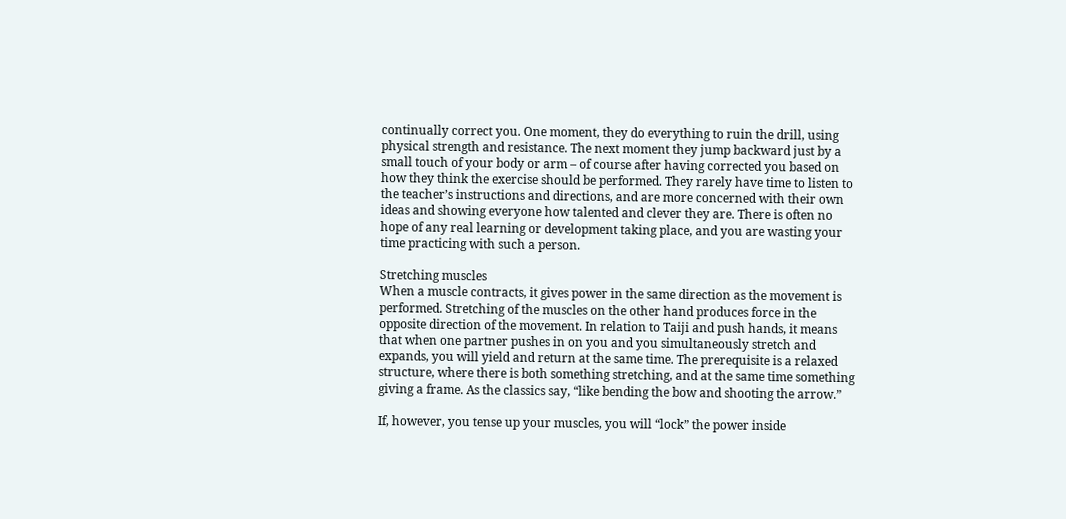continually correct you. One moment, they do everything to ruin the drill, using physical strength and resistance. The next moment they jump backward just by a small touch of your body or arm – of course after having corrected you based on how they think the exercise should be performed. They rarely have time to listen to the teacher’s instructions and directions, and are more concerned with their own ideas and showing everyone how talented and clever they are. There is often no hope of any real learning or development taking place, and you are wasting your time practicing with such a person.

Stretching muscles
When a muscle contracts, it gives power in the same direction as the movement is performed. Stretching of the muscles on the other hand produces force in the opposite direction of the movement. In relation to Taiji and push hands, it means that when one partner pushes in on you and you simultaneously stretch and expands, you will yield and return at the same time. The prerequisite is a relaxed structure, where there is both something stretching, and at the same time something giving a frame. As the classics say, “like bending the bow and shooting the arrow.”

If, however, you tense up your muscles, you will “lock” the power inside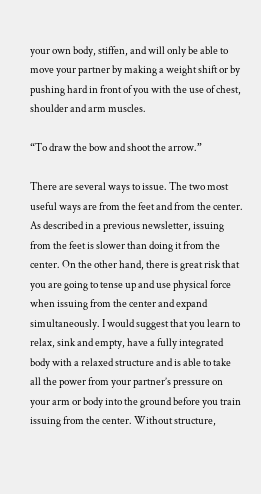your own body, stiffen, and will only be able to move your partner by making a weight shift or by pushing hard in front of you with the use of chest, shoulder and arm muscles.

“To draw the bow and shoot the arrow.”

There are several ways to issue. The two most useful ways are from the feet and from the center. As described in a previous newsletter, issuing from the feet is slower than doing it from the center. On the other hand, there is great risk that you are going to tense up and use physical force when issuing from the center and expand simultaneously. I would suggest that you learn to relax, sink and empty, have a fully integrated body with a relaxed structure and is able to take all the power from your partner’s pressure on your arm or body into the ground before you train issuing from the center. Without structure,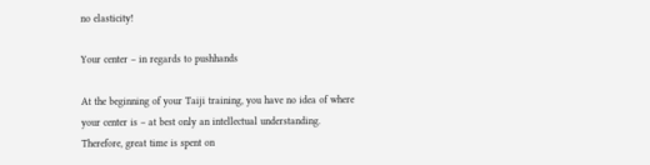no elasticity!

Your center – in regards to pushhands

At the beginning of your Taiji training, you have no idea of where your center is – at best only an intellectual understanding. Therefore, great time is spent on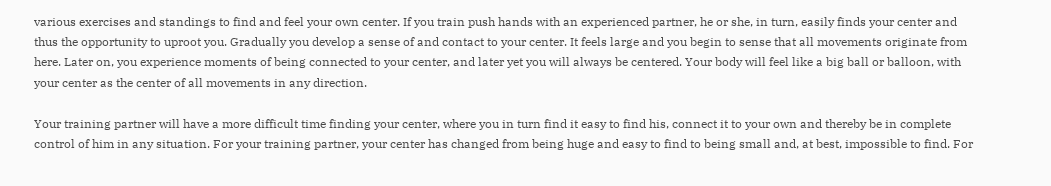various exercises and standings to find and feel your own center. If you train push hands with an experienced partner, he or she, in turn, easily finds your center and thus the opportunity to uproot you. Gradually you develop a sense of and contact to your center. It feels large and you begin to sense that all movements originate from here. Later on, you experience moments of being connected to your center, and later yet you will always be centered. Your body will feel like a big ball or balloon, with your center as the center of all movements in any direction.

Your training partner will have a more difficult time finding your center, where you in turn find it easy to find his, connect it to your own and thereby be in complete control of him in any situation. For your training partner, your center has changed from being huge and easy to find to being small and, at best, impossible to find. For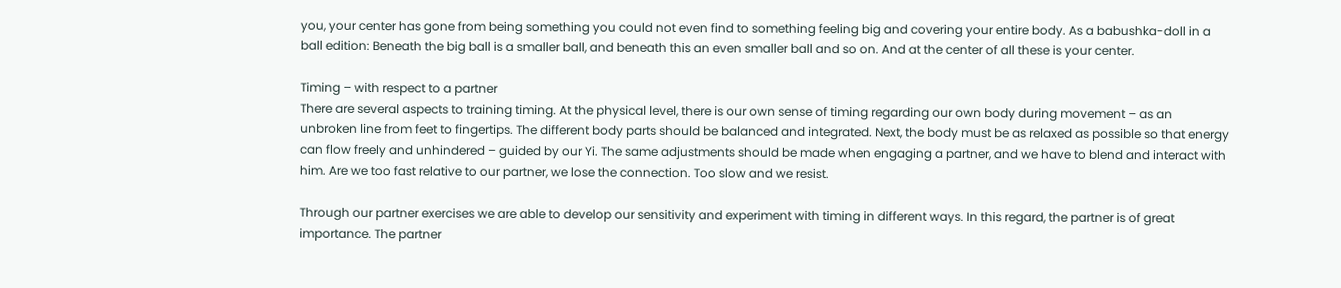you, your center has gone from being something you could not even find to something feeling big and covering your entire body. As a babushka-doll in a ball edition: Beneath the big ball is a smaller ball, and beneath this an even smaller ball and so on. And at the center of all these is your center.

Timing – with respect to a partner
There are several aspects to training timing. At the physical level, there is our own sense of timing regarding our own body during movement – as an unbroken line from feet to fingertips. The different body parts should be balanced and integrated. Next, the body must be as relaxed as possible so that energy can flow freely and unhindered – guided by our Yi. The same adjustments should be made when engaging a partner, and we have to blend and interact with him. Are we too fast relative to our partner, we lose the connection. Too slow and we resist.

Through our partner exercises we are able to develop our sensitivity and experiment with timing in different ways. In this regard, the partner is of great importance. The partner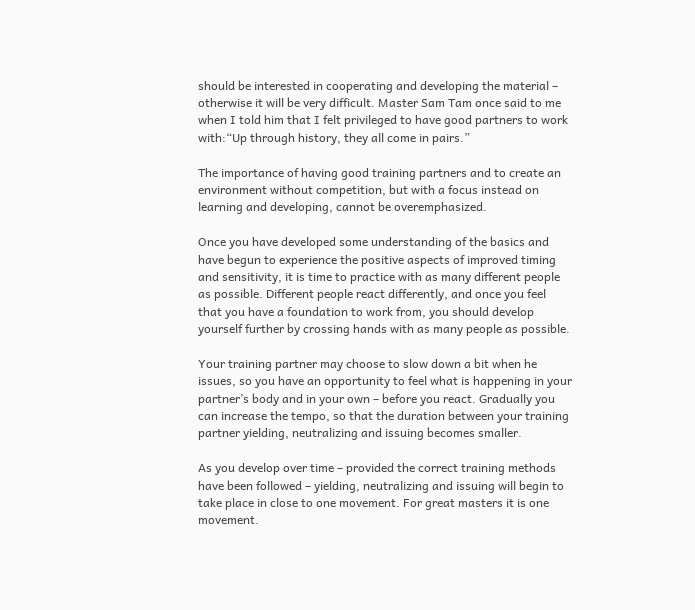should be interested in cooperating and developing the material – otherwise it will be very difficult. Master Sam Tam once said to me when I told him that I felt privileged to have good partners to work with:“Up through history, they all come in pairs.”

The importance of having good training partners and to create an environment without competition, but with a focus instead on learning and developing, cannot be overemphasized.

Once you have developed some understanding of the basics and have begun to experience the positive aspects of improved timing and sensitivity, it is time to practice with as many different people as possible. Different people react differently, and once you feel that you have a foundation to work from, you should develop yourself further by crossing hands with as many people as possible.

Your training partner may choose to slow down a bit when he issues, so you have an opportunity to feel what is happening in your partner’s body and in your own – before you react. Gradually you can increase the tempo, so that the duration between your training partner yielding, neutralizing and issuing becomes smaller.

As you develop over time – provided the correct training methods have been followed – yielding, neutralizing and issuing will begin to take place in close to one movement. For great masters it is one movement.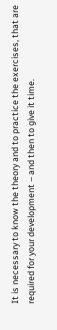It is necessary to know the theory and to practice the exercises, that are required for your development – and then to give it time.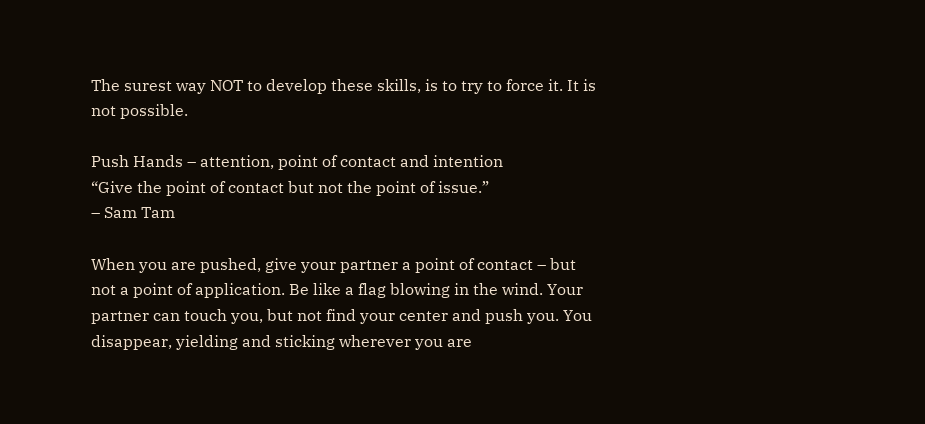The surest way NOT to develop these skills, is to try to force it. It is not possible.

Push Hands – attention, point of contact and intention
“Give the point of contact but not the point of issue.”
– Sam Tam

When you are pushed, give your partner a point of contact – but not a point of application. Be like a flag blowing in the wind. Your partner can touch you, but not find your center and push you. You disappear, yielding and sticking wherever you are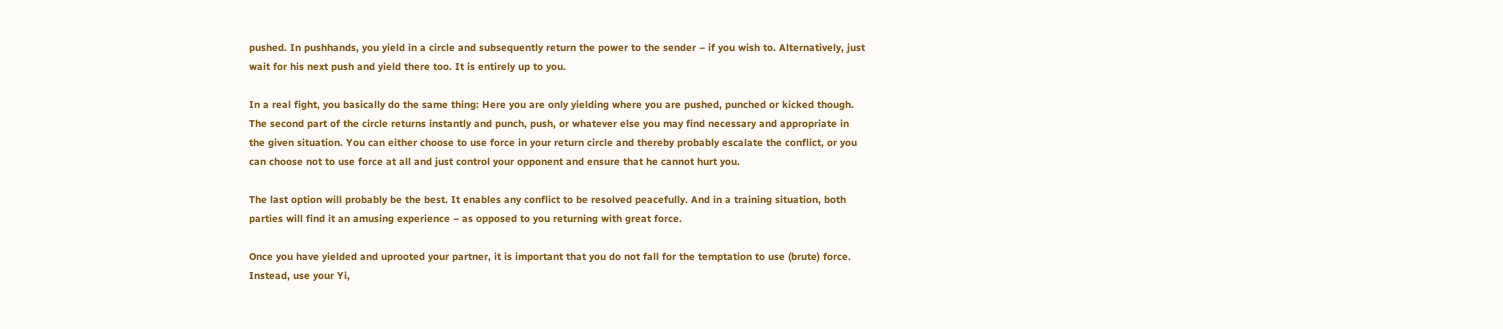pushed. In pushhands, you yield in a circle and subsequently return the power to the sender – if you wish to. Alternatively, just wait for his next push and yield there too. It is entirely up to you.

In a real fight, you basically do the same thing: Here you are only yielding where you are pushed, punched or kicked though. The second part of the circle returns instantly and punch, push, or whatever else you may find necessary and appropriate in the given situation. You can either choose to use force in your return circle and thereby probably escalate the conflict, or you can choose not to use force at all and just control your opponent and ensure that he cannot hurt you.

The last option will probably be the best. It enables any conflict to be resolved peacefully. And in a training situation, both parties will find it an amusing experience – as opposed to you returning with great force.

Once you have yielded and uprooted your partner, it is important that you do not fall for the temptation to use (brute) force. Instead, use your Yi,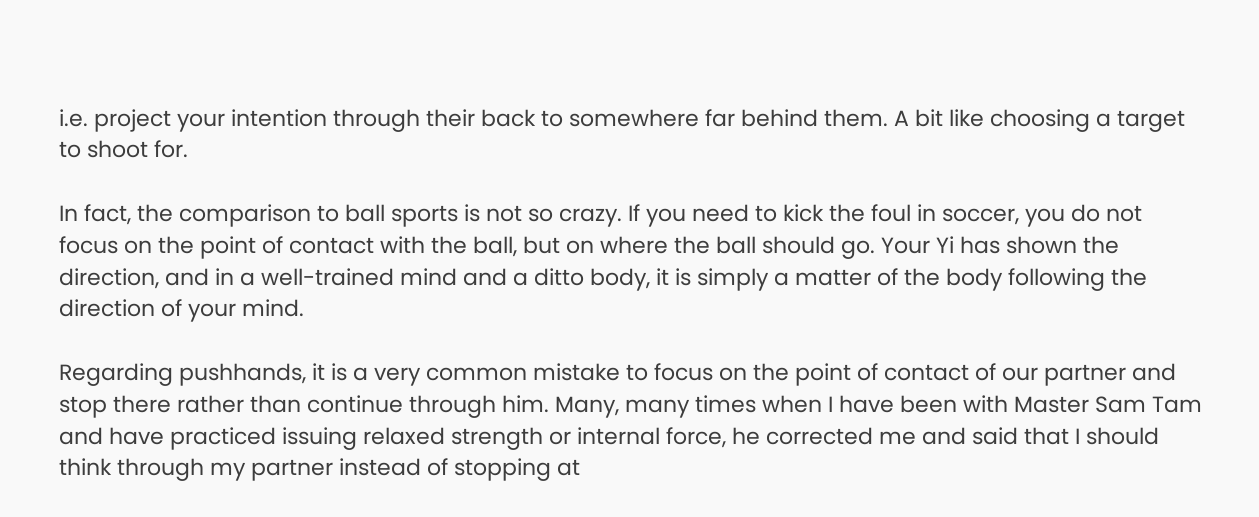i.e. project your intention through their back to somewhere far behind them. A bit like choosing a target to shoot for.

In fact, the comparison to ball sports is not so crazy. If you need to kick the foul in soccer, you do not focus on the point of contact with the ball, but on where the ball should go. Your Yi has shown the direction, and in a well-trained mind and a ditto body, it is simply a matter of the body following the direction of your mind.

Regarding pushhands, it is a very common mistake to focus on the point of contact of our partner and stop there rather than continue through him. Many, many times when I have been with Master Sam Tam and have practiced issuing relaxed strength or internal force, he corrected me and said that I should think through my partner instead of stopping at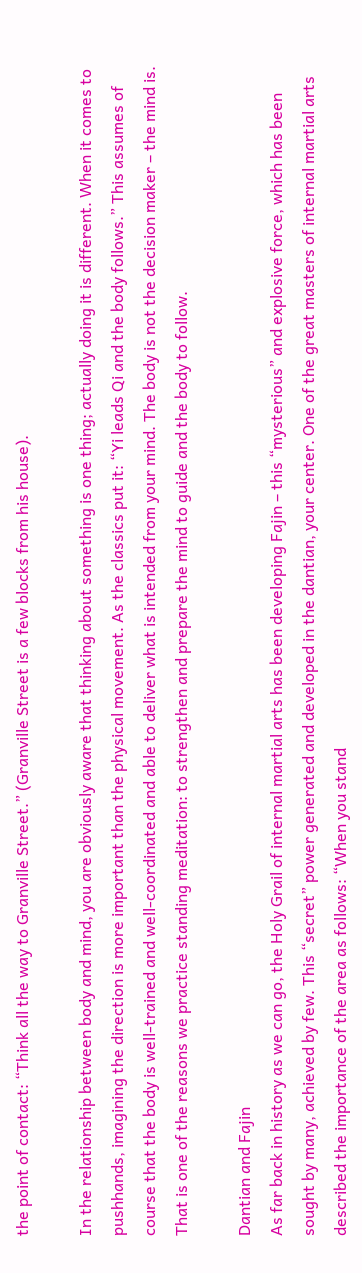the point of contact: “Think all the way to Granville Street.” (Granville Street is a few blocks from his house).

In the relationship between body and mind, you are obviously aware that thinking about something is one thing; actually doing it is different. When it comes to pushhands, imagining the direction is more important than the physical movement. As the classics put it: “Yi leads Qi and the body follows.” This assumes of course that the body is well-trained and well-coordinated and able to deliver what is intended from your mind. The body is not the decision maker – the mind is. That is one of the reasons we practice standing meditation: to strengthen and prepare the mind to guide and the body to follow.

Dantian and Fajin
As far back in history as we can go, the Holy Grail of internal martial arts has been developing Fajin – this “mysterious” and explosive force, which has been sought by many, achieved by few. This “secret” power generated and developed in the dantian, your center. One of the great masters of internal martial arts described the importance of the area as follows: “When you stand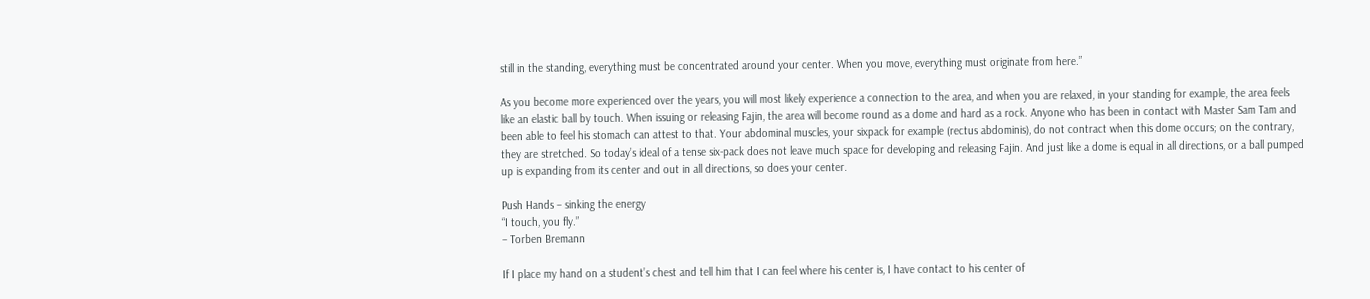still in the standing, everything must be concentrated around your center. When you move, everything must originate from here.”

As you become more experienced over the years, you will most likely experience a connection to the area, and when you are relaxed, in your standing for example, the area feels like an elastic ball by touch. When issuing or releasing Fajin, the area will become round as a dome and hard as a rock. Anyone who has been in contact with Master Sam Tam and been able to feel his stomach can attest to that. Your abdominal muscles, your sixpack for example (rectus abdominis), do not contract when this dome occurs; on the contrary, they are stretched. So today’s ideal of a tense six-pack does not leave much space for developing and releasing Fajin. And just like a dome is equal in all directions, or a ball pumped up is expanding from its center and out in all directions, so does your center.

Push Hands – sinking the energy
“I touch, you fly.”
– Torben Bremann

If I place my hand on a student’s chest and tell him that I can feel where his center is, I have contact to his center of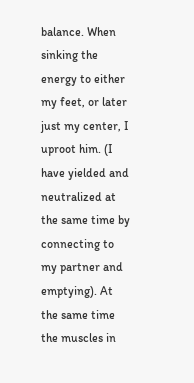balance. When sinking the energy to either my feet, or later just my center, I uproot him. (I have yielded and neutralized at the same time by connecting to my partner and emptying). At the same time the muscles in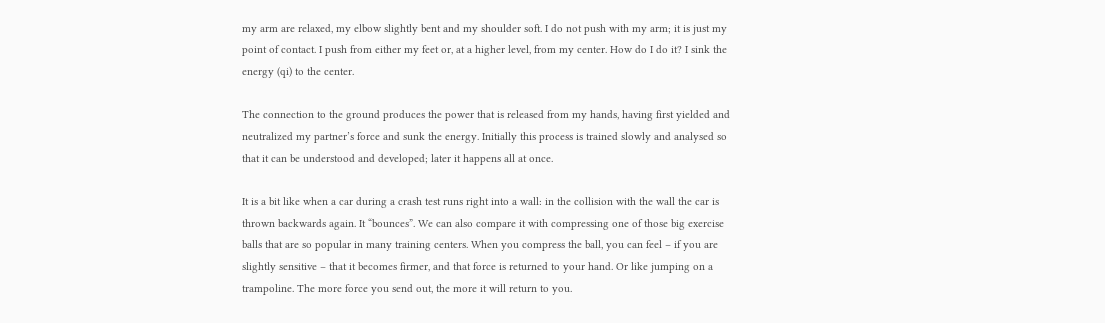my arm are relaxed, my elbow slightly bent and my shoulder soft. I do not push with my arm; it is just my point of contact. I push from either my feet or, at a higher level, from my center. How do I do it? I sink the energy (qi) to the center.

The connection to the ground produces the power that is released from my hands, having first yielded and neutralized my partner’s force and sunk the energy. Initially this process is trained slowly and analysed so that it can be understood and developed; later it happens all at once.

It is a bit like when a car during a crash test runs right into a wall: in the collision with the wall the car is thrown backwards again. It “bounces”. We can also compare it with compressing one of those big exercise balls that are so popular in many training centers. When you compress the ball, you can feel – if you are slightly sensitive – that it becomes firmer, and that force is returned to your hand. Or like jumping on a trampoline. The more force you send out, the more it will return to you.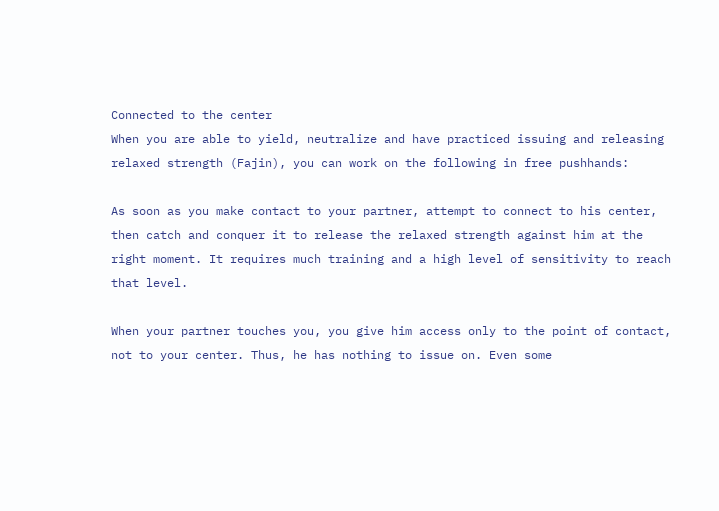Connected to the center
When you are able to yield, neutralize and have practiced issuing and releasing relaxed strength (Fajin), you can work on the following in free pushhands:

As soon as you make contact to your partner, attempt to connect to his center, then catch and conquer it to release the relaxed strength against him at the right moment. It requires much training and a high level of sensitivity to reach that level.

When your partner touches you, you give him access only to the point of contact, not to your center. Thus, he has nothing to issue on. Even some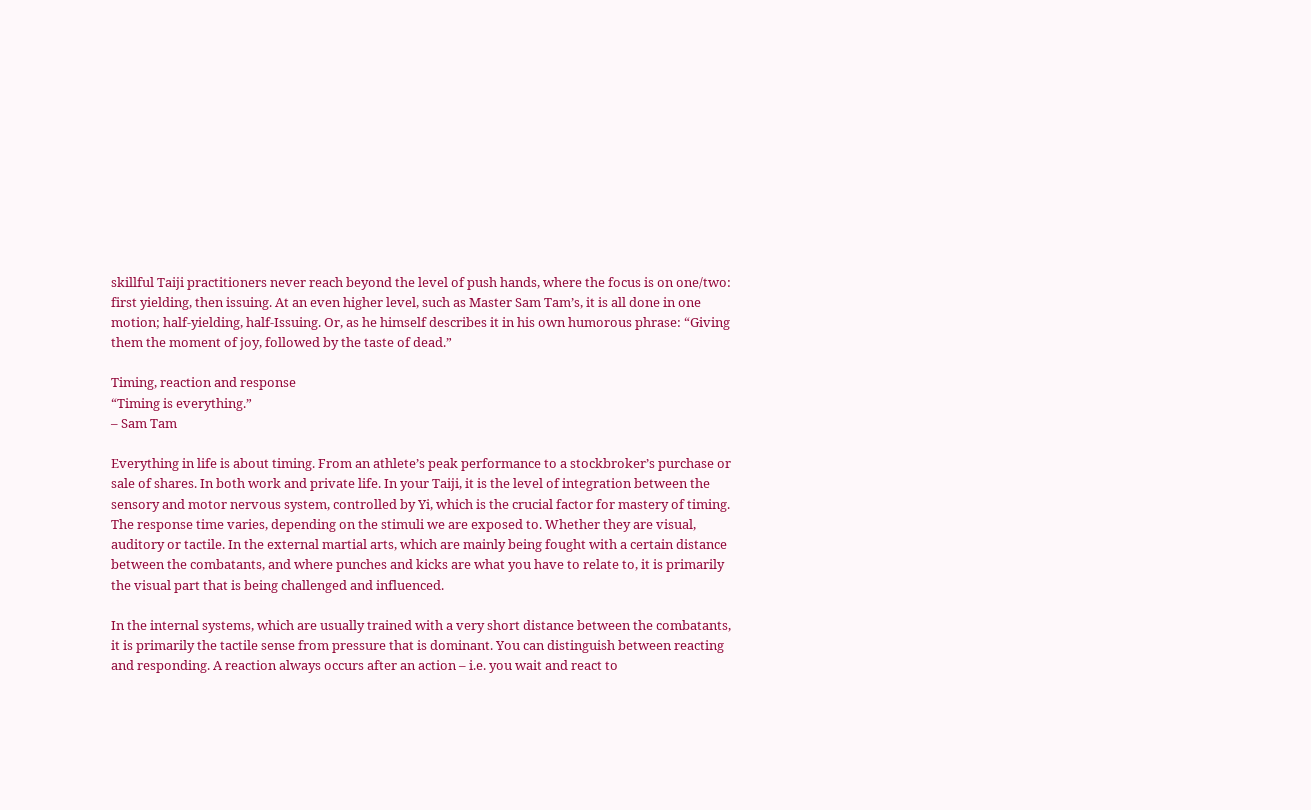skillful Taiji practitioners never reach beyond the level of push hands, where the focus is on one/two: first yielding, then issuing. At an even higher level, such as Master Sam Tam’s, it is all done in one motion; half-yielding, half-Issuing. Or, as he himself describes it in his own humorous phrase: “Giving them the moment of joy, followed by the taste of dead.”

Timing, reaction and response
“Timing is everything.”
– Sam Tam

Everything in life is about timing. From an athlete’s peak performance to a stockbroker’s purchase or sale of shares. In both work and private life. In your Taiji, it is the level of integration between the sensory and motor nervous system, controlled by Yi, which is the crucial factor for mastery of timing. The response time varies, depending on the stimuli we are exposed to. Whether they are visual, auditory or tactile. In the external martial arts, which are mainly being fought with a certain distance between the combatants, and where punches and kicks are what you have to relate to, it is primarily the visual part that is being challenged and influenced.

In the internal systems, which are usually trained with a very short distance between the combatants, it is primarily the tactile sense from pressure that is dominant. You can distinguish between reacting and responding. A reaction always occurs after an action – i.e. you wait and react to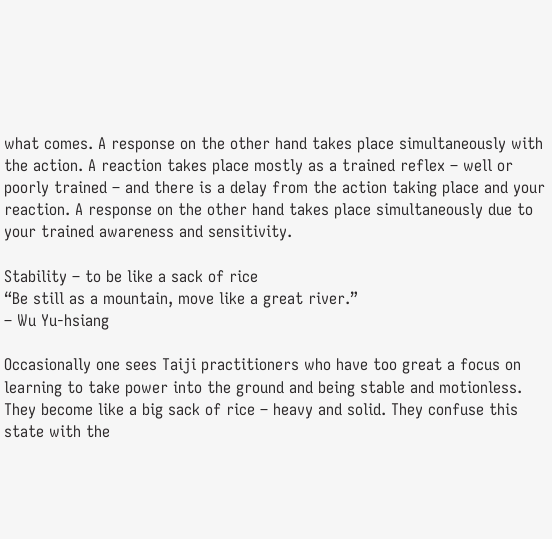what comes. A response on the other hand takes place simultaneously with the action. A reaction takes place mostly as a trained reflex – well or poorly trained – and there is a delay from the action taking place and your reaction. A response on the other hand takes place simultaneously due to your trained awareness and sensitivity.

Stability – to be like a sack of rice
“Be still as a mountain, move like a great river.”
– Wu Yu-hsiang

Occasionally one sees Taiji practitioners who have too great a focus on learning to take power into the ground and being stable and motionless. They become like a big sack of rice – heavy and solid. They confuse this state with the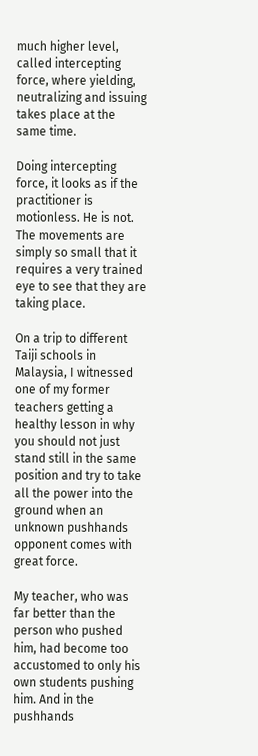much higher level, called intercepting force, where yielding, neutralizing and issuing takes place at the same time.

Doing intercepting force, it looks as if the practitioner is motionless. He is not. The movements are simply so small that it requires a very trained eye to see that they are taking place.

On a trip to different Taiji schools in Malaysia, I witnessed one of my former teachers getting a healthy lesson in why you should not just stand still in the same position and try to take all the power into the ground when an unknown pushhands opponent comes with great force.

My teacher, who was far better than the person who pushed him, had become too accustomed to only his own students pushing him. And in the pushhands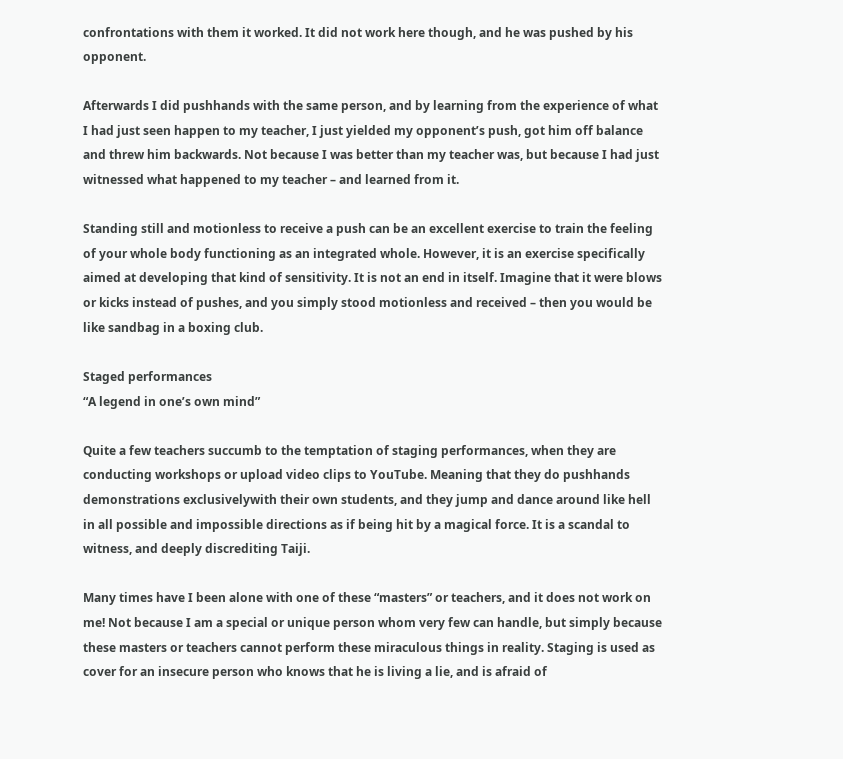confrontations with them it worked. It did not work here though, and he was pushed by his opponent.

Afterwards I did pushhands with the same person, and by learning from the experience of what I had just seen happen to my teacher, I just yielded my opponent’s push, got him off balance and threw him backwards. Not because I was better than my teacher was, but because I had just witnessed what happened to my teacher – and learned from it.

Standing still and motionless to receive a push can be an excellent exercise to train the feeling of your whole body functioning as an integrated whole. However, it is an exercise specifically aimed at developing that kind of sensitivity. It is not an end in itself. Imagine that it were blows or kicks instead of pushes, and you simply stood motionless and received – then you would be like sandbag in a boxing club.

Staged performances
“A legend in one’s own mind”

Quite a few teachers succumb to the temptation of staging performances, when they are conducting workshops or upload video clips to YouTube. Meaning that they do pushhands demonstrations exclusivelywith their own students, and they jump and dance around like hell in all possible and impossible directions as if being hit by a magical force. It is a scandal to witness, and deeply discrediting Taiji.

Many times have I been alone with one of these “masters” or teachers, and it does not work on me! Not because I am a special or unique person whom very few can handle, but simply because these masters or teachers cannot perform these miraculous things in reality. Staging is used as cover for an insecure person who knows that he is living a lie, and is afraid of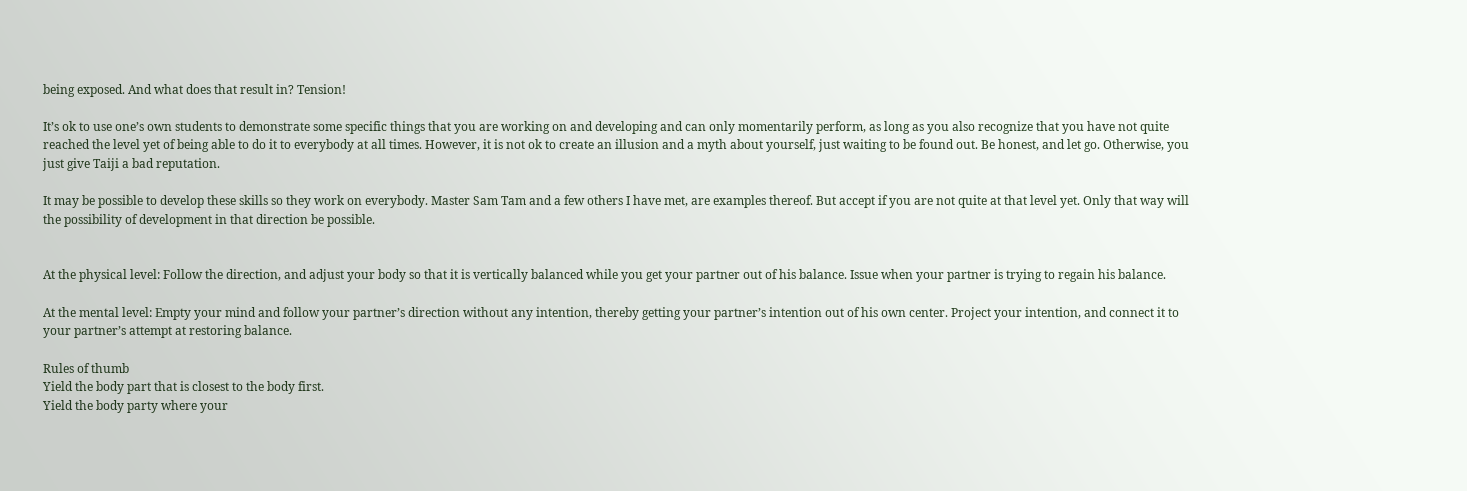being exposed. And what does that result in? Tension!

It’s ok to use one’s own students to demonstrate some specific things that you are working on and developing and can only momentarily perform, as long as you also recognize that you have not quite reached the level yet of being able to do it to everybody at all times. However, it is not ok to create an illusion and a myth about yourself, just waiting to be found out. Be honest, and let go. Otherwise, you just give Taiji a bad reputation.

It may be possible to develop these skills so they work on everybody. Master Sam Tam and a few others I have met, are examples thereof. But accept if you are not quite at that level yet. Only that way will the possibility of development in that direction be possible.


At the physical level: Follow the direction, and adjust your body so that it is vertically balanced while you get your partner out of his balance. Issue when your partner is trying to regain his balance.

At the mental level: Empty your mind and follow your partner’s direction without any intention, thereby getting your partner’s intention out of his own center. Project your intention, and connect it to your partner’s attempt at restoring balance.

Rules of thumb
Yield the body part that is closest to the body first.
Yield the body party where your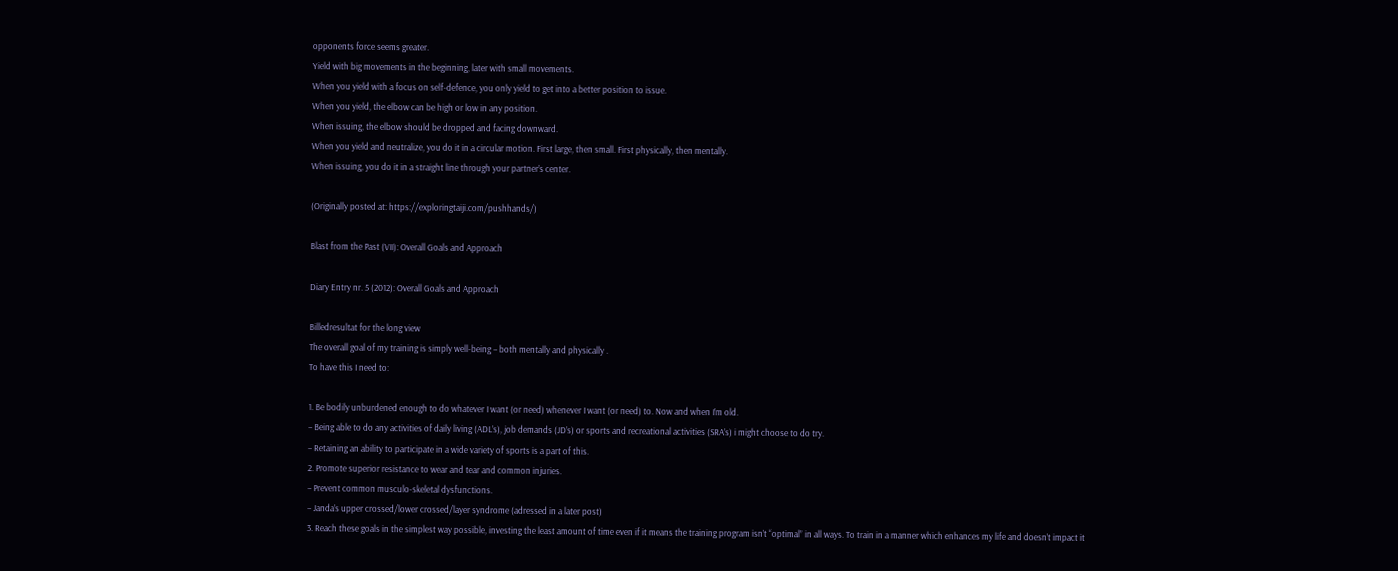opponents force seems greater.
Yield with big movements in the beginning, later with small movements.
When you yield with a focus on self-defence, you only yield to get into a better position to issue.
When you yield, the elbow can be high or low in any position.
When issuing, the elbow should be dropped and facing downward.
When you yield and neutralize, you do it in a circular motion. First large, then small. First physically, then mentally.
When issuing, you do it in a straight line through your partner’s center.

(Originally posted at: https://exploringtaiji.com/pushhands/)

Blast from the Past (VII): Overall Goals and Approach

Diary Entry nr. 5 (2012): Overall Goals and Approach

Billedresultat for the long view
The overall goal of my training is simply well-being – both mentally and physically .
To have this I need to:

1. Be bodily unburdened enough to do whatever I want (or need) whenever I want (or need) to. Now and when I’m old.
– Being able to do any activities of daily living (ADL’s), job demands (JD’s) or sports and recreational activities (SRA’s) i might choose to do try.
– Retaining an ability to participate in a wide variety of sports is a part of this.
2. Promote superior resistance to wear and tear and common injuries.
– Prevent common musculo-skeletal dysfunctions.
– Janda’s upper crossed/lower crossed/layer syndrome (adressed in a later post)
3. Reach these goals in the simplest way possible, investing the least amount of time even if it means the training program isn’t “optimal” in all ways. To train in a manner which enhances my life and doesn’t impact it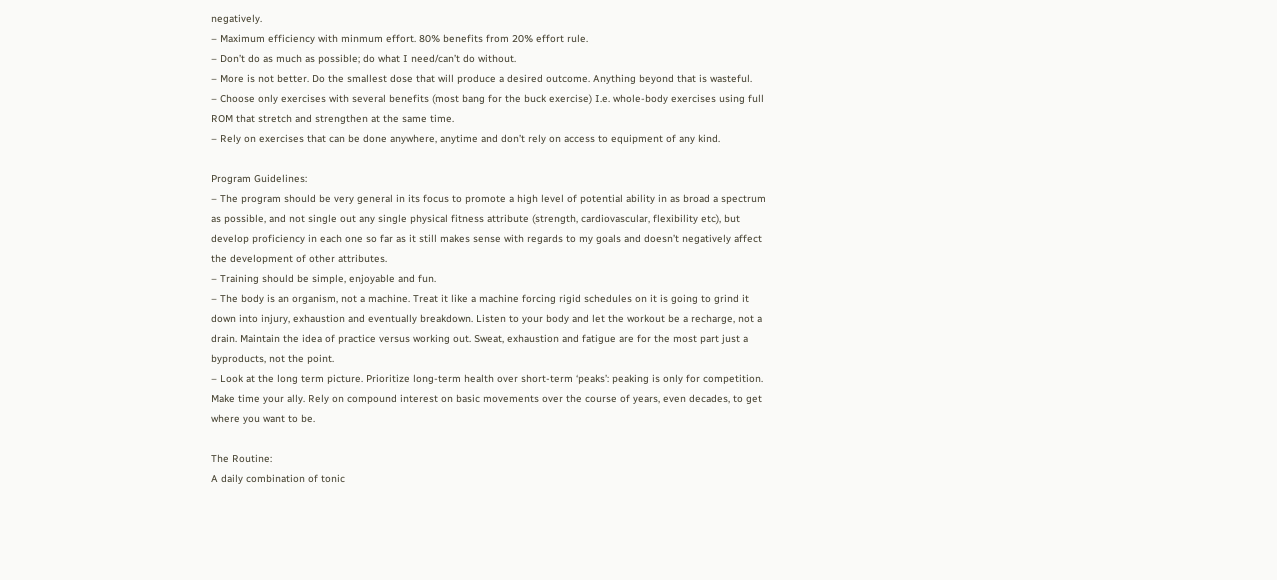negatively.
– Maximum efficiency with minmum effort. 80% benefits from 20% effort rule.
– Don’t do as much as possible; do what I need/can’t do without.
– More is not better. Do the smallest dose that will produce a desired outcome. Anything beyond that is wasteful.
– Choose only exercises with several benefits (most bang for the buck exercise) I.e. whole-body exercises using full ROM that stretch and strengthen at the same time.
– Rely on exercises that can be done anywhere, anytime and don’t rely on access to equipment of any kind.

Program Guidelines:
– The program should be very general in its focus to promote a high level of potential ability in as broad a spectrum as possible, and not single out any single physical fitness attribute (strength, cardiovascular, flexibility etc), but develop proficiency in each one so far as it still makes sense with regards to my goals and doesn’t negatively affect the development of other attributes.
– Training should be simple, enjoyable and fun.
– The body is an organism, not a machine. Treat it like a machine forcing rigid schedules on it is going to grind it down into injury, exhaustion and eventually breakdown. Listen to your body and let the workout be a recharge, not a drain. Maintain the idea of practice versus working out. Sweat, exhaustion and fatigue are for the most part just a byproducts, not the point.
– Look at the long term picture. Prioritize long-term health over short-term ‘peaks’: peaking is only for competition. Make time your ally. Rely on compound interest on basic movements over the course of years, even decades, to get where you want to be.

The Routine:
A daily combination of tonic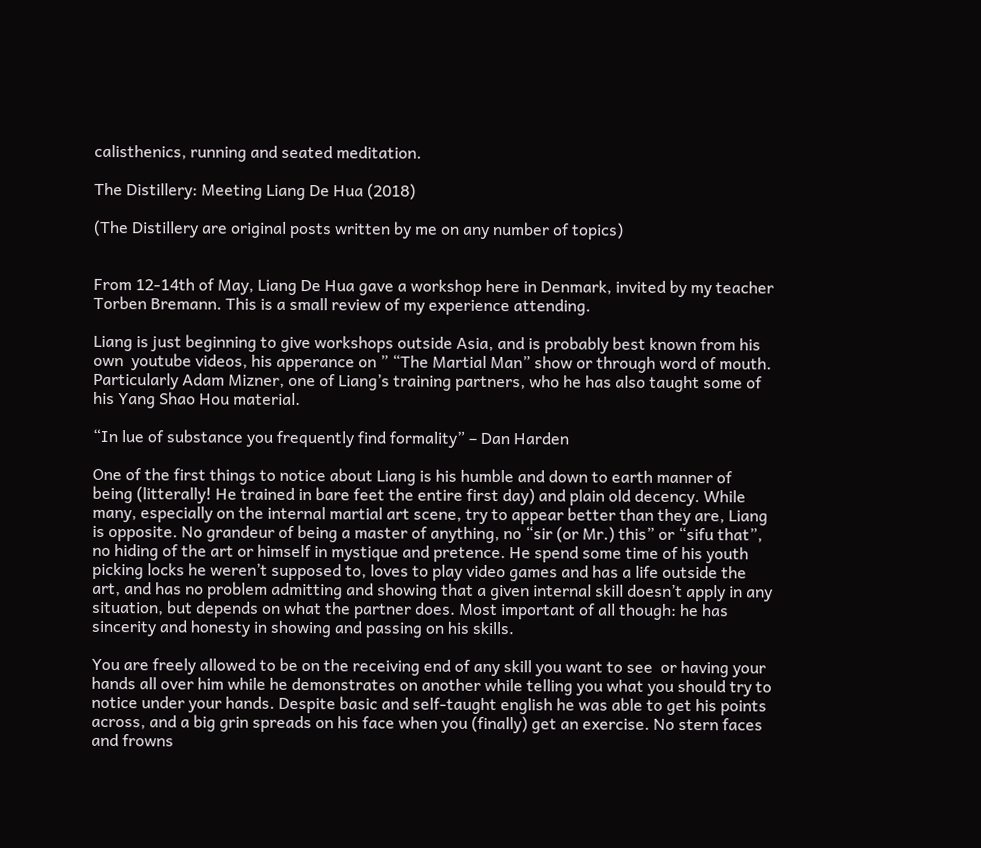calisthenics, running and seated meditation.

The Distillery: Meeting Liang De Hua (2018)

(The Distillery are original posts written by me on any number of topics)


From 12-14th of May, Liang De Hua gave a workshop here in Denmark, invited by my teacher Torben Bremann. This is a small review of my experience attending.

Liang is just beginning to give workshops outside Asia, and is probably best known from his own  youtube videos, his apperance on ” “The Martial Man” show or through word of mouth. Particularly Adam Mizner, one of Liang’s training partners, who he has also taught some of his Yang Shao Hou material.

“In lue of substance you frequently find formality” – Dan Harden

One of the first things to notice about Liang is his humble and down to earth manner of being (litterally! He trained in bare feet the entire first day) and plain old decency. While many, especially on the internal martial art scene, try to appear better than they are, Liang is opposite. No grandeur of being a master of anything, no “sir (or Mr.) this” or “sifu that”, no hiding of the art or himself in mystique and pretence. He spend some time of his youth picking locks he weren’t supposed to, loves to play video games and has a life outside the art, and has no problem admitting and showing that a given internal skill doesn’t apply in any situation, but depends on what the partner does. Most important of all though: he has sincerity and honesty in showing and passing on his skills.

You are freely allowed to be on the receiving end of any skill you want to see  or having your hands all over him while he demonstrates on another while telling you what you should try to notice under your hands. Despite basic and self-taught english he was able to get his points across, and a big grin spreads on his face when you (finally) get an exercise. No stern faces and frowns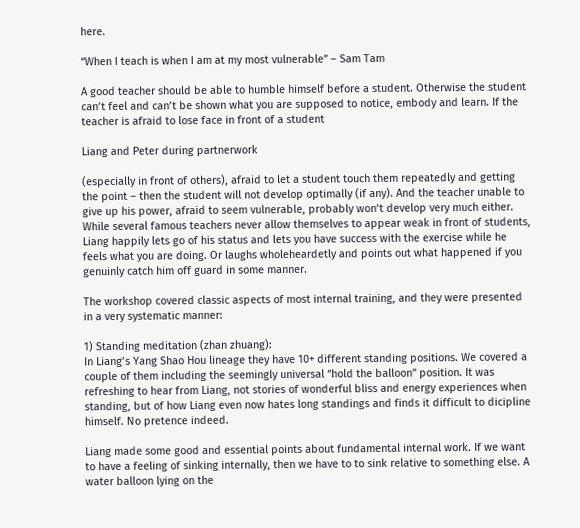here.

“When I teach is when I am at my most vulnerable” – Sam Tam

A good teacher should be able to humble himself before a student. Otherwise the student can’t feel and can’t be shown what you are supposed to notice, embody and learn. If the teacher is afraid to lose face in front of a student

Liang and Peter during partnerwork

(especially in front of others), afraid to let a student touch them repeatedly and getting the point – then the student will not develop optimally (if any). And the teacher unable to give up his power, afraid to seem vulnerable, probably won’t develop very much either. While several famous teachers never allow themselves to appear weak in front of students, Liang happily lets go of his status and lets you have success with the exercise while he feels what you are doing. Or laughs wholeheardetly and points out what happened if you genuinly catch him off guard in some manner.

The workshop covered classic aspects of most internal training, and they were presented in a very systematic manner:

1) Standing meditation (zhan zhuang):
In Liang’s Yang Shao Hou lineage they have 10+ different standing positions. We covered a couple of them including the seemingly universal “hold the balloon” position. It was refreshing to hear from Liang, not stories of wonderful bliss and energy experiences when standing, but of how Liang even now hates long standings and finds it difficult to dicipline himself. No pretence indeed.

Liang made some good and essential points about fundamental internal work. If we want to have a feeling of sinking internally, then we have to to sink relative to something else. A water balloon lying on the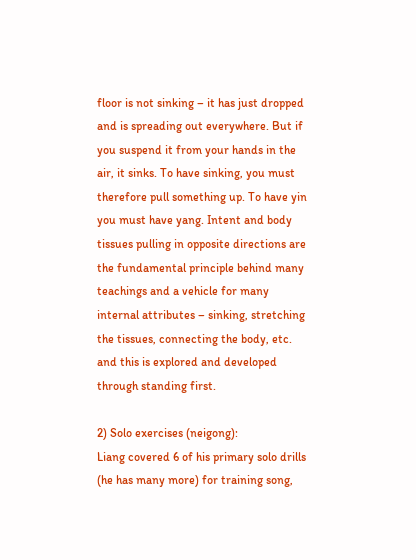floor is not sinking – it has just dropped and is spreading out everywhere. But if you suspend it from your hands in the air, it sinks. To have sinking, you must therefore pull something up. To have yin you must have yang. Intent and body tissues pulling in opposite directions are the fundamental principle behind many teachings and a vehicle for many internal attributes – sinking, stretching the tissues, connecting the body, etc. and this is explored and developed through standing first.

2) Solo exercises (neigong):
Liang covered 6 of his primary solo drills (he has many more) for training song,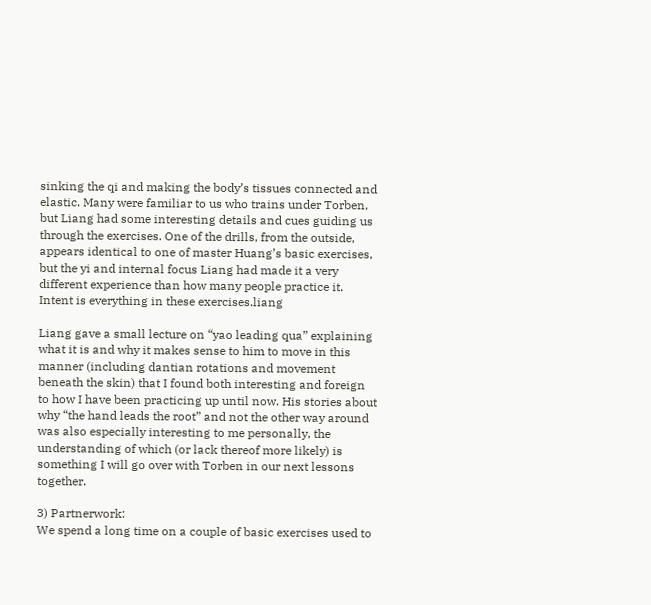sinking the qi and making the body’s tissues connected and elastic. Many were familiar to us who trains under Torben, but Liang had some interesting details and cues guiding us through the exercises. One of the drills, from the outside, appears identical to one of master Huang’s basic exercises, but the yi and internal focus Liang had made it a very different experience than how many people practice it. Intent is everything in these exercises.liang

Liang gave a small lecture on “yao leading qua” explaining what it is and why it makes sense to him to move in this manner (including dantian rotations and movement beneath the skin) that I found both interesting and foreign to how I have been practicing up until now. His stories about why “the hand leads the root” and not the other way around was also especially interesting to me personally, the understanding of which (or lack thereof more likely) is something I will go over with Torben in our next lessons together.

3) Partnerwork:
We spend a long time on a couple of basic exercises used to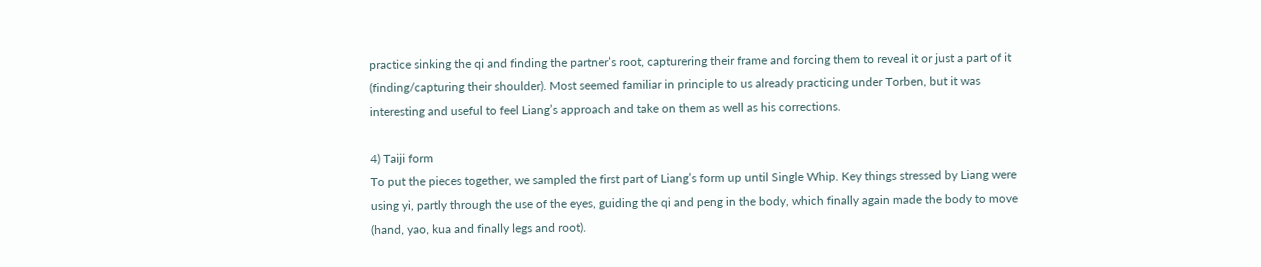practice sinking the qi and finding the partner’s root, capturering their frame and forcing them to reveal it or just a part of it (finding/capturing their shoulder). Most seemed familiar in principle to us already practicing under Torben, but it was interesting and useful to feel Liang’s approach and take on them as well as his corrections.

4) Taiji form
To put the pieces together, we sampled the first part of Liang’s form up until Single Whip. Key things stressed by Liang were using yi, partly through the use of the eyes, guiding the qi and peng in the body, which finally again made the body to move (hand, yao, kua and finally legs and root).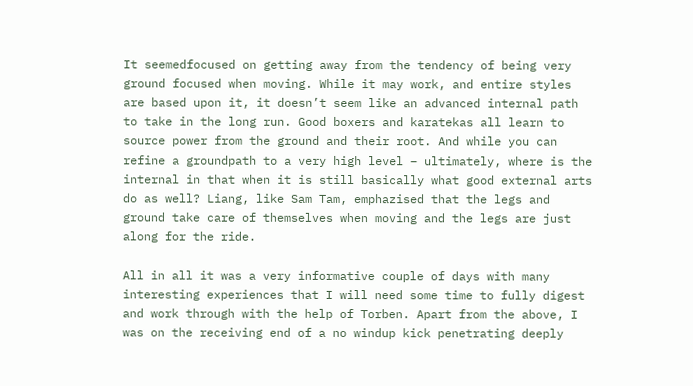It seemedfocused on getting away from the tendency of being very ground focused when moving. While it may work, and entire styles are based upon it, it doesn’t seem like an advanced internal path to take in the long run. Good boxers and karatekas all learn to source power from the ground and their root. And while you can refine a groundpath to a very high level – ultimately, where is the internal in that when it is still basically what good external arts do as well? Liang, like Sam Tam, emphazised that the legs and ground take care of themselves when moving and the legs are just along for the ride.

All in all it was a very informative couple of days with many interesting experiences that I will need some time to fully digest and work through with the help of Torben. Apart from the above, I was on the receiving end of a no windup kick penetrating deeply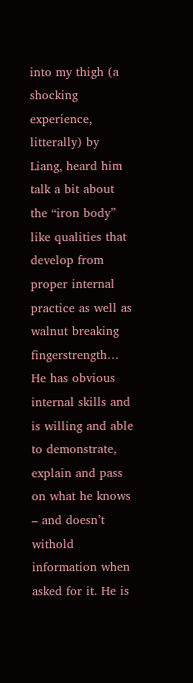into my thigh (a shocking experience, litterally) by Liang, heard him talk a bit about the “iron body” like qualities that develop from proper internal practice as well as walnut breaking fingerstrength…
He has obvious internal skills and is willing and able to demonstrate, explain and pass on what he knows – and doesn’t withold information when asked for it. He is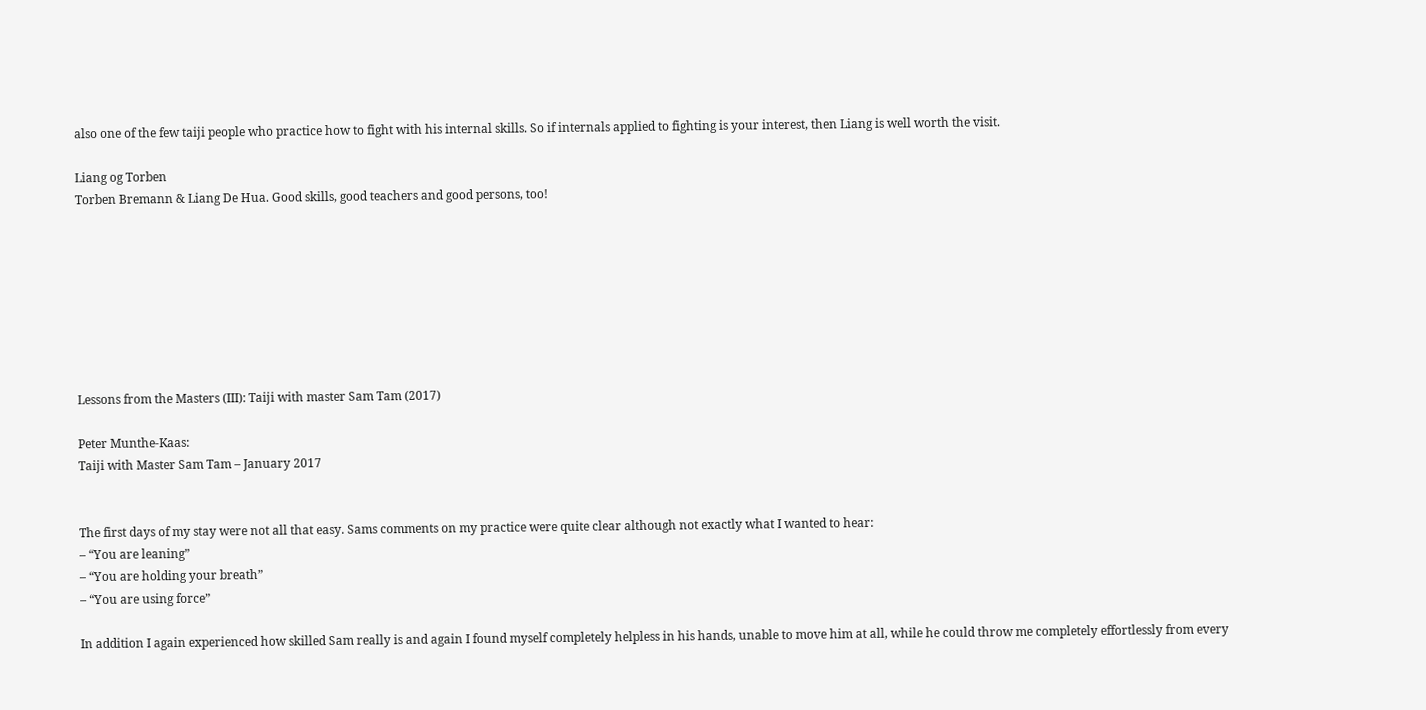also one of the few taiji people who practice how to fight with his internal skills. So if internals applied to fighting is your interest, then Liang is well worth the visit.

Liang og Torben
Torben Bremann & Liang De Hua. Good skills, good teachers and good persons, too!








Lessons from the Masters (III): Taiji with master Sam Tam (2017)

Peter Munthe-Kaas:
Taiji with Master Sam Tam – January 2017


The first days of my stay were not all that easy. Sams comments on my practice were quite clear although not exactly what I wanted to hear:
– “You are leaning”
– “You are holding your breath”
– “You are using force”

In addition I again experienced how skilled Sam really is and again I found myself completely helpless in his hands, unable to move him at all, while he could throw me completely effortlessly from every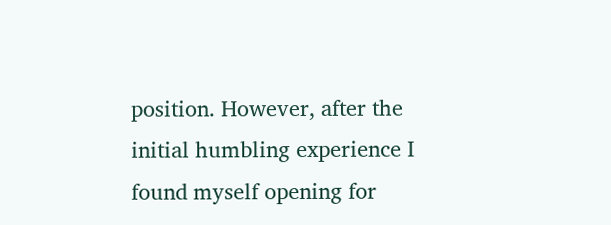position. However, after the initial humbling experience I found myself opening for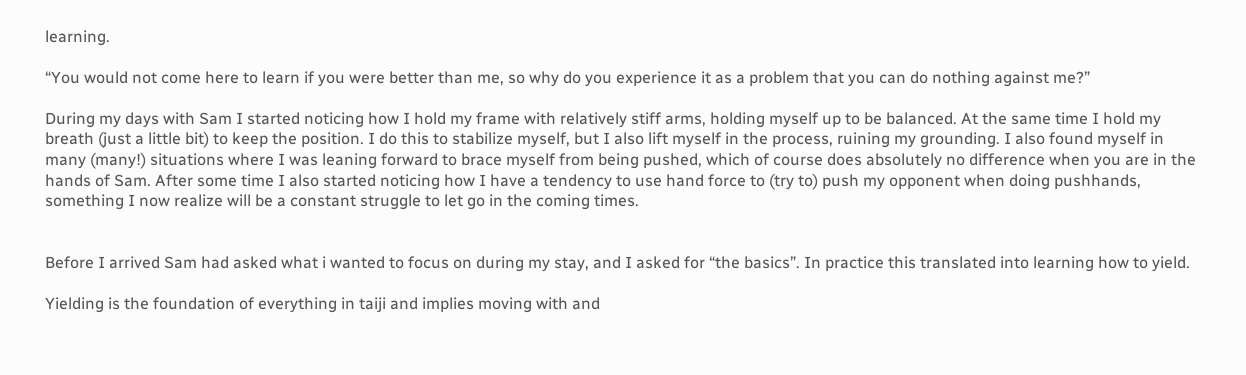learning.

“You would not come here to learn if you were better than me, so why do you experience it as a problem that you can do nothing against me?”

During my days with Sam I started noticing how I hold my frame with relatively stiff arms, holding myself up to be balanced. At the same time I hold my breath (just a little bit) to keep the position. I do this to stabilize myself, but I also lift myself in the process, ruining my grounding. I also found myself in many (many!) situations where I was leaning forward to brace myself from being pushed, which of course does absolutely no difference when you are in the hands of Sam. After some time I also started noticing how I have a tendency to use hand force to (try to) push my opponent when doing pushhands, something I now realize will be a constant struggle to let go in the coming times.


Before I arrived Sam had asked what i wanted to focus on during my stay, and I asked for “the basics”. In practice this translated into learning how to yield.

Yielding is the foundation of everything in taiji and implies moving with and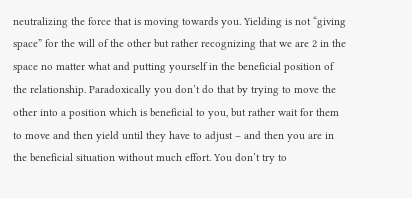neutralizing the force that is moving towards you. Yielding is not “giving space” for the will of the other but rather recognizing that we are 2 in the space no matter what and putting yourself in the beneficial position of the relationship. Paradoxically you don’t do that by trying to move the other into a position which is beneficial to you, but rather wait for them to move and then yield until they have to adjust – and then you are in the beneficial situation without much effort. You don’t try to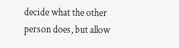decide what the other person does, but allow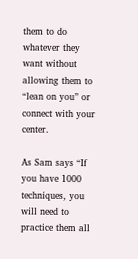them to do whatever they want without allowing them to “lean on you” or connect with your center.

As Sam says “If you have 1000 techniques, you will need to practice them all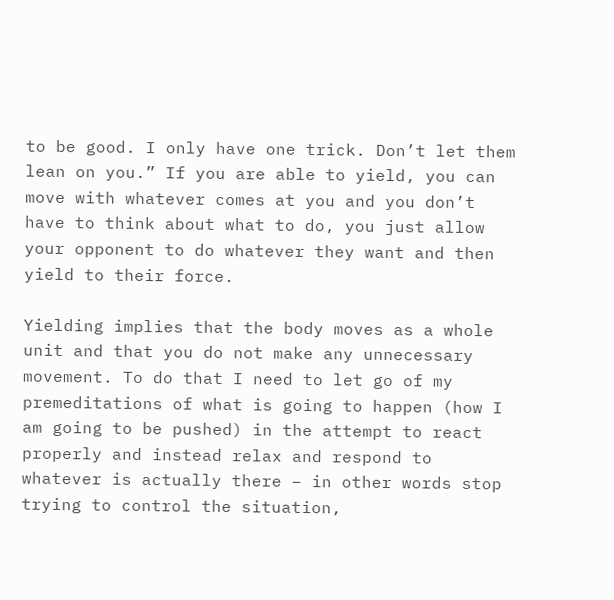to be good. I only have one trick. Don’t let them lean on you.” If you are able to yield, you can move with whatever comes at you and you don’t have to think about what to do, you just allow your opponent to do whatever they want and then yield to their force.

Yielding implies that the body moves as a whole unit and that you do not make any unnecessary movement. To do that I need to let go of my premeditations of what is going to happen (how I am going to be pushed) in the attempt to react properly and instead relax and respond to whatever is actually there – in other words stop trying to control the situation,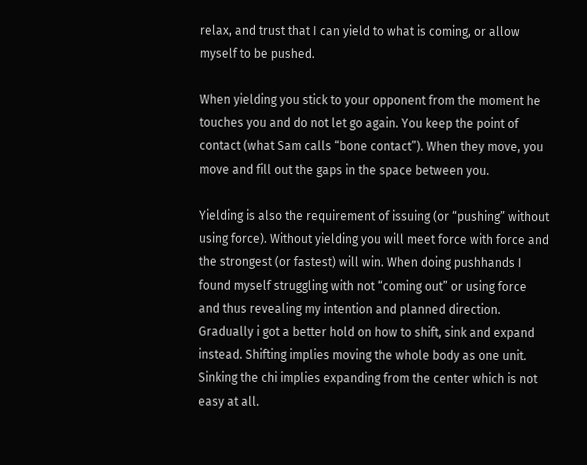relax, and trust that I can yield to what is coming, or allow myself to be pushed.

When yielding you stick to your opponent from the moment he touches you and do not let go again. You keep the point of contact (what Sam calls “bone contact”). When they move, you move and fill out the gaps in the space between you.

Yielding is also the requirement of issuing (or “pushing” without using force). Without yielding you will meet force with force and the strongest (or fastest) will win. When doing pushhands I found myself struggling with not “coming out” or using force and thus revealing my intention and planned direction. Gradually i got a better hold on how to shift, sink and expand instead. Shifting implies moving the whole body as one unit. Sinking the chi implies expanding from the center which is not easy at all.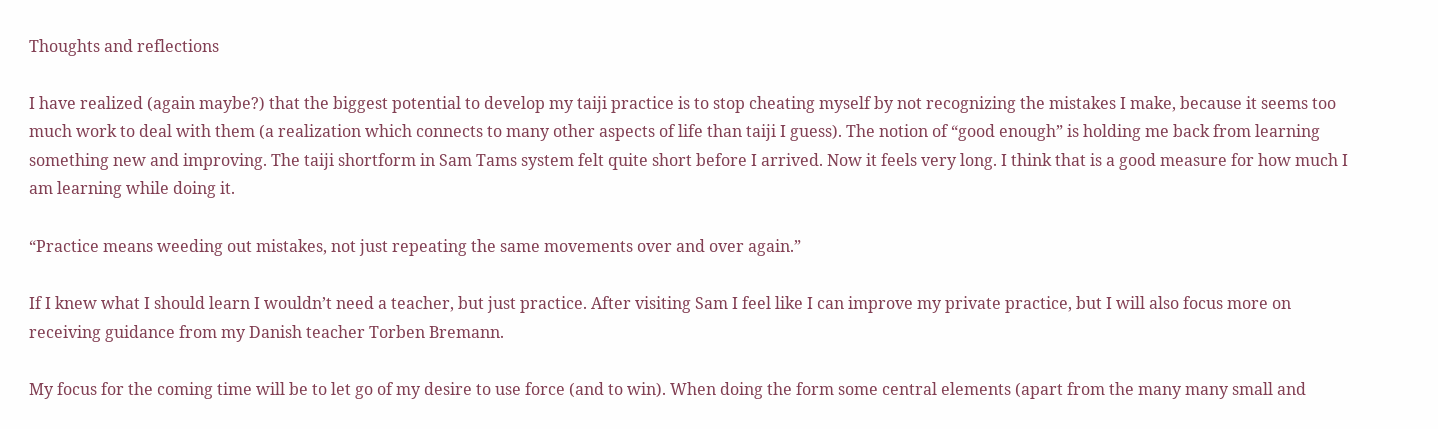Thoughts and reflections

I have realized (again maybe?) that the biggest potential to develop my taiji practice is to stop cheating myself by not recognizing the mistakes I make, because it seems too much work to deal with them (a realization which connects to many other aspects of life than taiji I guess). The notion of “good enough” is holding me back from learning something new and improving. The taiji shortform in Sam Tams system felt quite short before I arrived. Now it feels very long. I think that is a good measure for how much I am learning while doing it.

“Practice means weeding out mistakes, not just repeating the same movements over and over again.”

If I knew what I should learn I wouldn’t need a teacher, but just practice. After visiting Sam I feel like I can improve my private practice, but I will also focus more on receiving guidance from my Danish teacher Torben Bremann.

My focus for the coming time will be to let go of my desire to use force (and to win). When doing the form some central elements (apart from the many many small and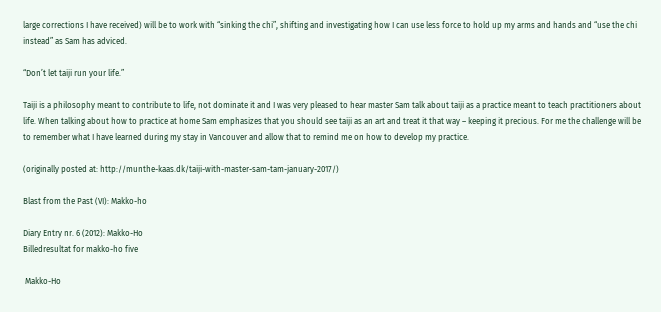large corrections I have received) will be to work with “sinking the chi”, shifting and investigating how I can use less force to hold up my arms and hands and “use the chi instead” as Sam has adviced.

“Don’t let taiji run your life.”

Taiji is a philosophy meant to contribute to life, not dominate it and I was very pleased to hear master Sam talk about taiji as a practice meant to teach practitioners about life. When talking about how to practice at home Sam emphasizes that you should see taiji as an art and treat it that way – keeping it precious. For me the challenge will be to remember what I have learned during my stay in Vancouver and allow that to remind me on how to develop my practice.

(originally posted at: http://munthe-kaas.dk/taiji-with-master-sam-tam-january-2017/)

Blast from the Past (VI): Makko-ho

Diary Entry nr. 6 (2012): Makko-Ho
Billedresultat for makko-ho five

 Makko-Ho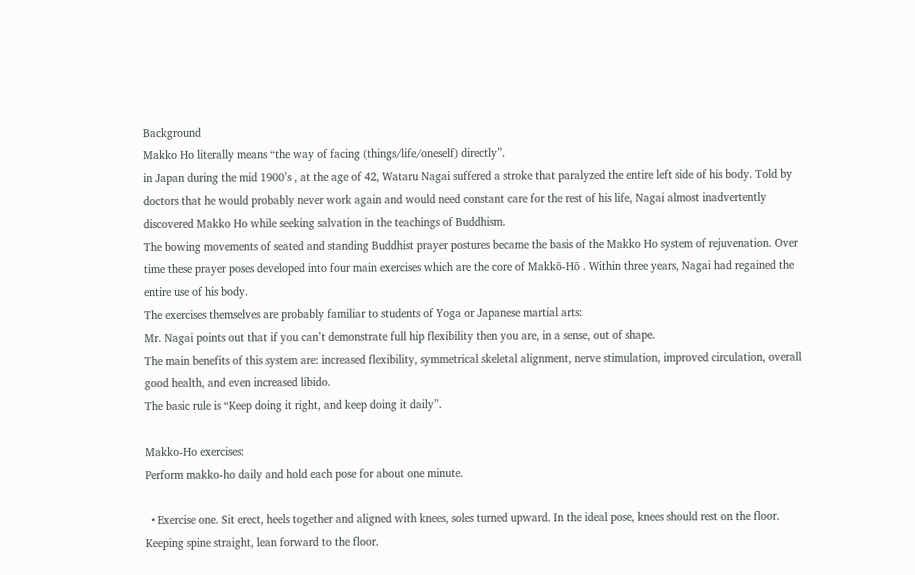Background
Makko Ho literally means “the way of facing (things/life/oneself) directly”.
in Japan during the mid 1900’s , at the age of 42, Wataru Nagai suffered a stroke that paralyzed the entire left side of his body. Told by doctors that he would probably never work again and would need constant care for the rest of his life, Nagai almost inadvertently discovered Makko Ho while seeking salvation in the teachings of Buddhism.
The bowing movements of seated and standing Buddhist prayer postures became the basis of the Makko Ho system of rejuvenation. Over time these prayer poses developed into four main exercises which are the core of Makkō-Hō . Within three years, Nagai had regained the entire use of his body.
The exercises themselves are probably familiar to students of Yoga or Japanese martial arts:
Mr. Nagai points out that if you can’t demonstrate full hip flexibility then you are, in a sense, out of shape.
The main benefits of this system are: increased flexibility, symmetrical skeletal alignment, nerve stimulation, improved circulation, overall good health, and even increased libido.
The basic rule is “Keep doing it right, and keep doing it daily”.

Makko-Ho exercises:
Perform makko-ho daily and hold each pose for about one minute.

  • Exercise one. Sit erect, heels together and aligned with knees, soles turned upward. In the ideal pose, knees should rest on the floor. Keeping spine straight, lean forward to the floor.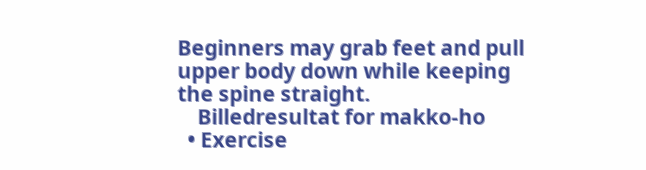Beginners may grab feet and pull upper body down while keeping the spine straight.
    Billedresultat for makko-ho
  • Exercise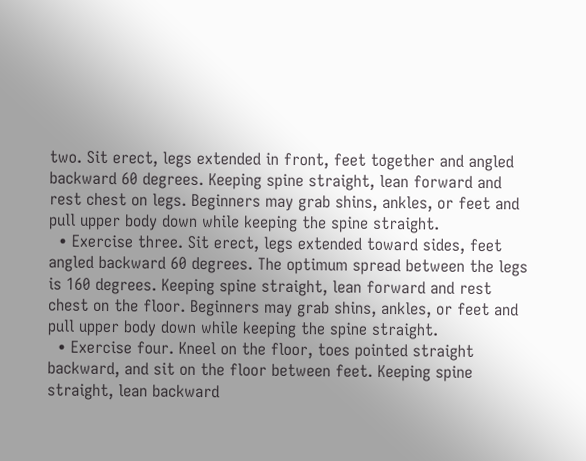two. Sit erect, legs extended in front, feet together and angled backward 60 degrees. Keeping spine straight, lean forward and rest chest on legs. Beginners may grab shins, ankles, or feet and pull upper body down while keeping the spine straight.
  • Exercise three. Sit erect, legs extended toward sides, feet angled backward 60 degrees. The optimum spread between the legs is 160 degrees. Keeping spine straight, lean forward and rest chest on the floor. Beginners may grab shins, ankles, or feet and pull upper body down while keeping the spine straight.
  • Exercise four. Kneel on the floor, toes pointed straight backward, and sit on the floor between feet. Keeping spine straight, lean backward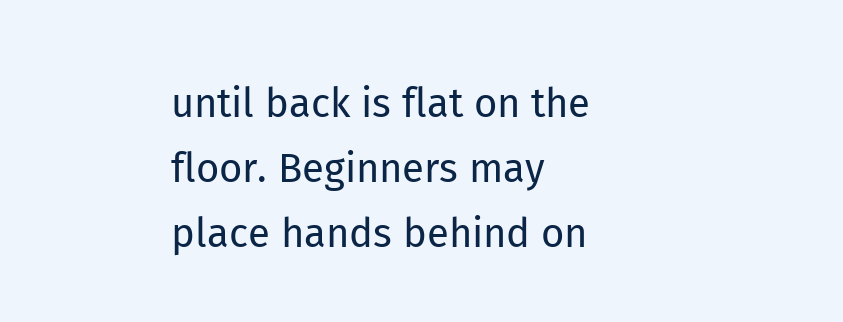until back is flat on the floor. Beginners may place hands behind on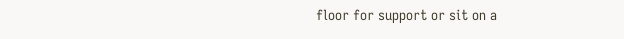floor for support or sit on a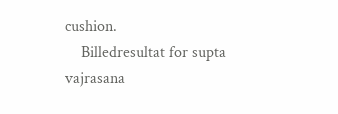cushion.
    Billedresultat for supta vajrasana